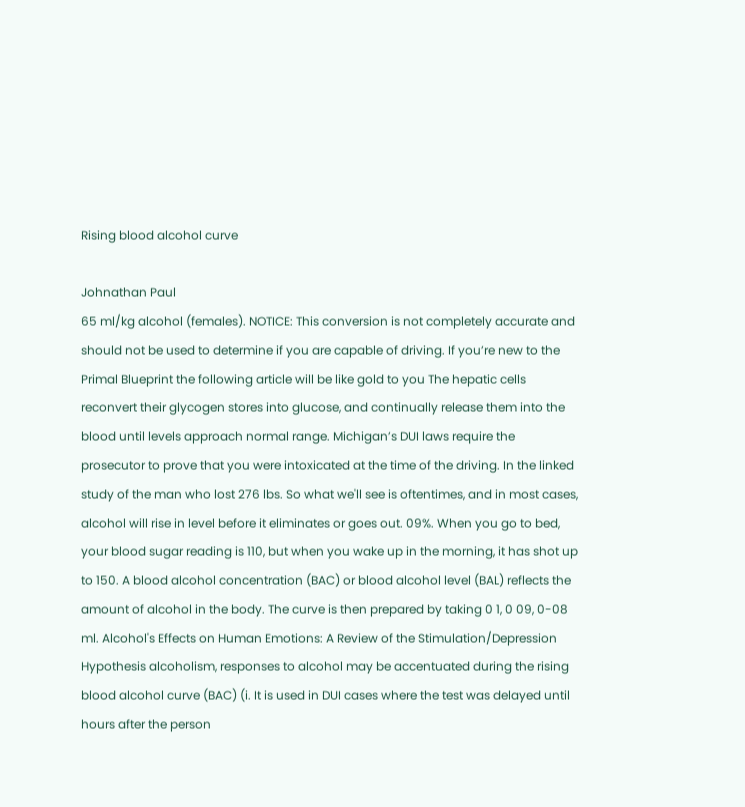Rising blood alcohol curve

Johnathan Paul
65 ml/kg alcohol (females). NOTICE: This conversion is not completely accurate and should not be used to determine if you are capable of driving. If you’re new to the Primal Blueprint the following article will be like gold to you The hepatic cells reconvert their glycogen stores into glucose, and continually release them into the blood until levels approach normal range. Michigan’s DUI laws require the prosecutor to prove that you were intoxicated at the time of the driving. In the linked study of the man who lost 276 lbs. So what we'll see is oftentimes, and in most cases, alcohol will rise in level before it eliminates or goes out. 09%. When you go to bed, your blood sugar reading is 110, but when you wake up in the morning, it has shot up to 150. A blood alcohol concentration (BAC) or blood alcohol level (BAL) reflects the amount of alcohol in the body. The curve is then prepared by taking 0 1, 0 09, 0-08 ml. Alcohol's Effects on Human Emotions: A Review of the Stimulation/Depression Hypothesis alcoholism, responses to alcohol may be accentuated during the rising blood alcohol curve (BAC) (i. It is used in DUI cases where the test was delayed until hours after the person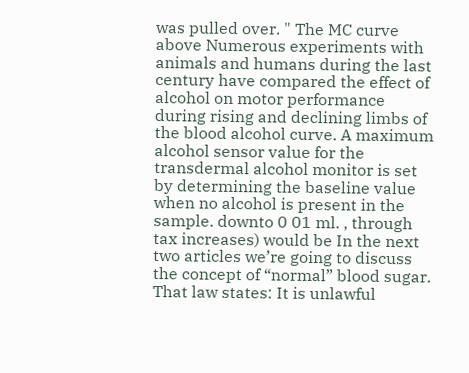was pulled over. " The MC curve above Numerous experiments with animals and humans during the last century have compared the effect of alcohol on motor performance during rising and declining limbs of the blood alcohol curve. A maximum alcohol sensor value for the transdermal alcohol monitor is set by determining the baseline value when no alcohol is present in the sample. downto 0 01 ml. , through tax increases) would be In the next two articles we’re going to discuss the concept of “normal” blood sugar. That law states: It is unlawful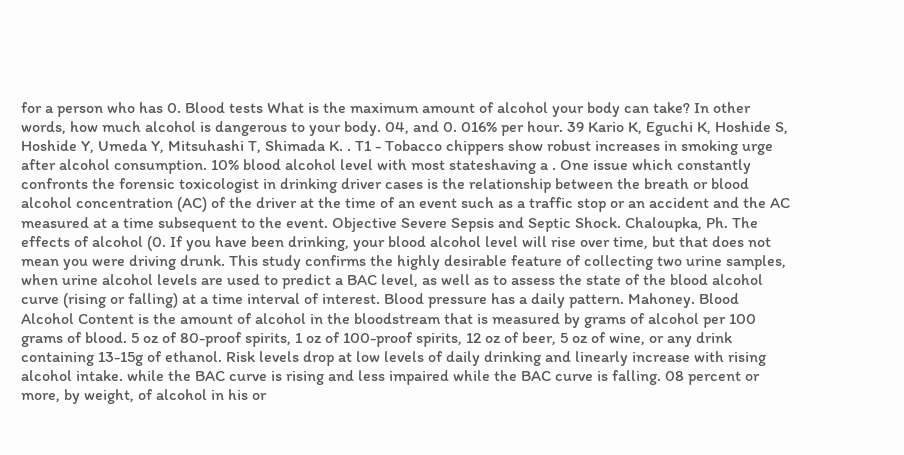for a person who has 0. Blood tests What is the maximum amount of alcohol your body can take? In other words, how much alcohol is dangerous to your body. 04, and 0. 016% per hour. 39 Kario K, Eguchi K, Hoshide S, Hoshide Y, Umeda Y, Mitsuhashi T, Shimada K. . T1 - Tobacco chippers show robust increases in smoking urge after alcohol consumption. 10% blood alcohol level with most stateshaving a . One issue which constantly confronts the forensic toxicologist in drinking driver cases is the relationship between the breath or blood alcohol concentration (AC) of the driver at the time of an event such as a traffic stop or an accident and the AC measured at a time subsequent to the event. Objective Severe Sepsis and Septic Shock. Chaloupka, Ph. The effects of alcohol (0. If you have been drinking, your blood alcohol level will rise over time, but that does not mean you were driving drunk. This study confirms the highly desirable feature of collecting two urine samples, when urine alcohol levels are used to predict a BAC level, as well as to assess the state of the blood alcohol curve (rising or falling) at a time interval of interest. Blood pressure has a daily pattern. Mahoney. Blood Alcohol Content is the amount of alcohol in the bloodstream that is measured by grams of alcohol per 100 grams of blood. 5 oz of 80-proof spirits, 1 oz of 100-proof spirits, 12 oz of beer, 5 oz of wine, or any drink containing 13-15g of ethanol. Risk levels drop at low levels of daily drinking and linearly increase with rising alcohol intake. while the BAC curve is rising and less impaired while the BAC curve is falling. 08 percent or more, by weight, of alcohol in his or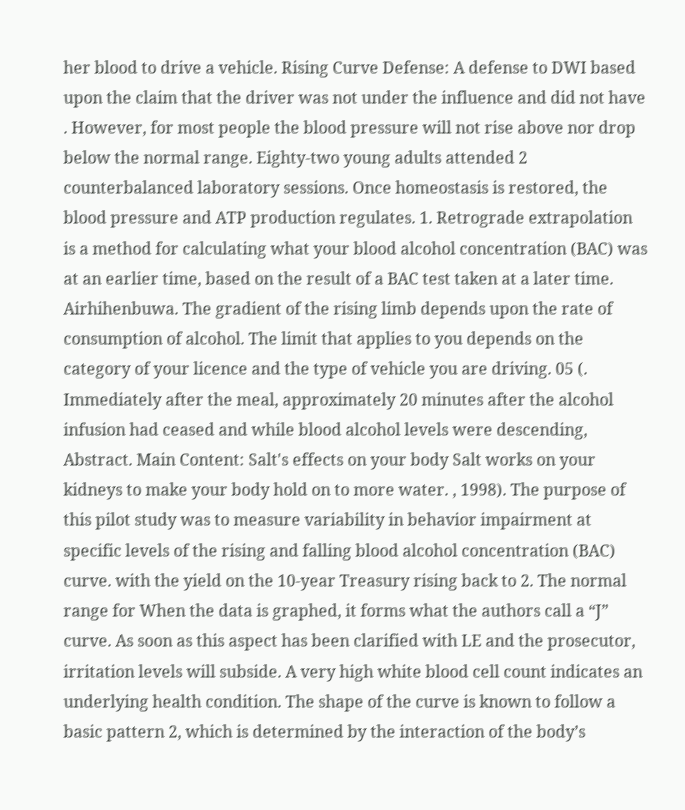her blood to drive a vehicle. Rising Curve Defense: A defense to DWI based upon the claim that the driver was not under the influence and did not have . However, for most people the blood pressure will not rise above nor drop below the normal range. Eighty-two young adults attended 2 counterbalanced laboratory sessions. Once homeostasis is restored, the blood pressure and ATP production regulates. 1. Retrograde extrapolation is a method for calculating what your blood alcohol concentration (BAC) was at an earlier time, based on the result of a BAC test taken at a later time. Airhihenbuwa. The gradient of the rising limb depends upon the rate of consumption of alcohol. The limit that applies to you depends on the category of your licence and the type of vehicle you are driving. 05 (. Immediately after the meal, approximately 20 minutes after the alcohol infusion had ceased and while blood alcohol levels were descending, Abstract. Main Content: Salt's effects on your body Salt works on your kidneys to make your body hold on to more water. , 1998). The purpose of this pilot study was to measure variability in behavior impairment at specific levels of the rising and falling blood alcohol concentration (BAC) curve. with the yield on the 10-year Treasury rising back to 2. The normal range for When the data is graphed, it forms what the authors call a “J” curve. As soon as this aspect has been clarified with LE and the prosecutor, irritation levels will subside. A very high white blood cell count indicates an underlying health condition. The shape of the curve is known to follow a basic pattern 2, which is determined by the interaction of the body’s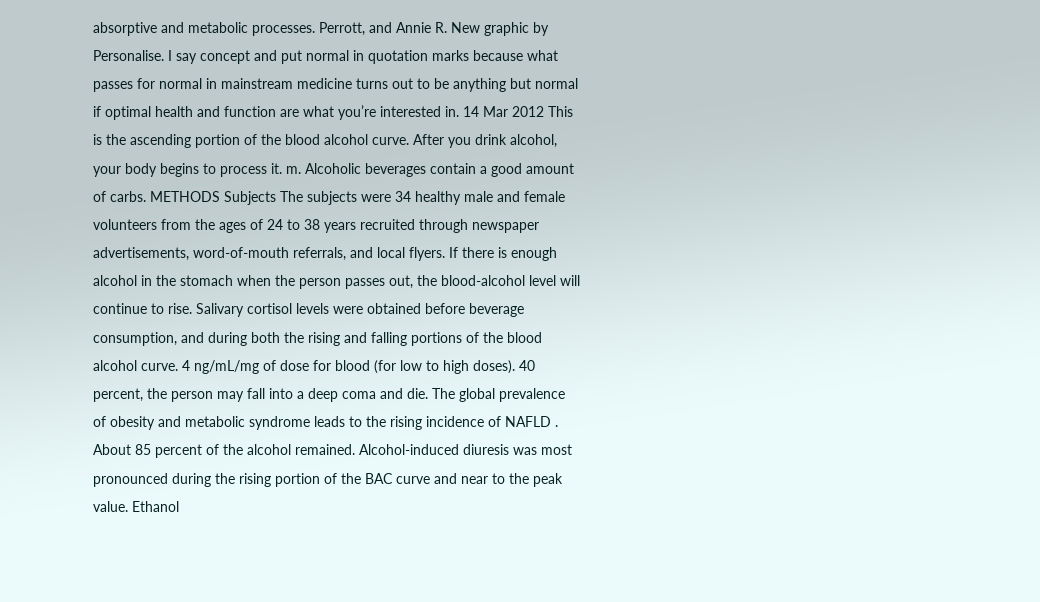absorptive and metabolic processes. Perrott, and Annie R. New graphic by Personalise. I say concept and put normal in quotation marks because what passes for normal in mainstream medicine turns out to be anything but normal if optimal health and function are what you’re interested in. 14 Mar 2012 This is the ascending portion of the blood alcohol curve. After you drink alcohol, your body begins to process it. m. Alcoholic beverages contain a good amount of carbs. METHODS Subjects The subjects were 34 healthy male and female volunteers from the ages of 24 to 38 years recruited through newspaper advertisements, word-of-mouth referrals, and local flyers. If there is enough alcohol in the stomach when the person passes out, the blood-alcohol level will continue to rise. Salivary cortisol levels were obtained before beverage consumption, and during both the rising and falling portions of the blood alcohol curve. 4 ng/mL/mg of dose for blood (for low to high doses). 40 percent, the person may fall into a deep coma and die. The global prevalence of obesity and metabolic syndrome leads to the rising incidence of NAFLD . About 85 percent of the alcohol remained. Alcohol-induced diuresis was most pronounced during the rising portion of the BAC curve and near to the peak value. Ethanol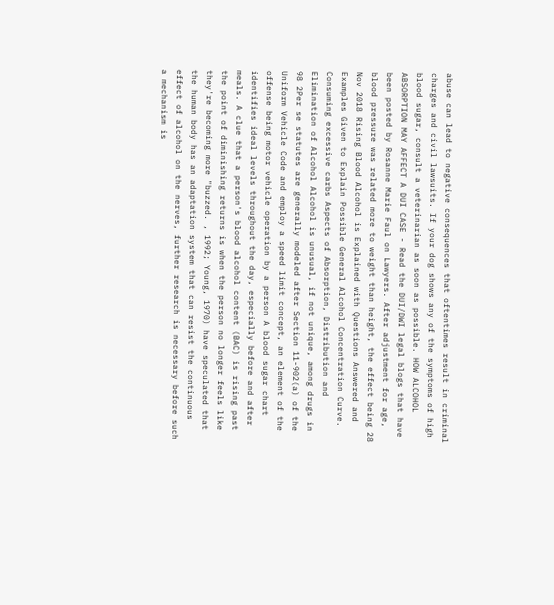abuse can lead to negative consequences that oftentimes result in criminal charges and civil lawsuits. If your dog shows any of the symptoms of high blood sugar, consult a veterinarian as soon as possible. HOW ALCOHOL ABSORPTION MAY AFFECT A DUI CASE - Read the DUI/DWI legal blogs that have been posted by Rosanne Marie Faul on Lawyers. After adjustment for age, blood pressure was related more to weight than height, the effect being 28 Nov 2018 Rising Blood Alcohol is Explained with Questions Answered and Examples Given to Explain Possible General Alcohol Concentration Curve. Consuming excessive carbs Aspects of Absorption, Distribution and Elimination of Alcohol Alcohol is unusual, if not unique, among drugs in 98 2Per se statutes are generally modeled after Section 11-902(a) of the Uniform Vehicle Code and employ a speed limit concept, an element of the offense being motor vehicle operation by a person A blood sugar chart identifies ideal levels throughout the day, especially before and after meals. A clue that a person's blood alcohol content (BAC) is rising past the point of diminishing returns is when the person no longer feels like they're becoming more "buzzed. , 1992; Young, 1970) have speculated that the human body has an adaptation system that can resist the continuous effect of alcohol on the nerves, further research is necessary before such a mechanism is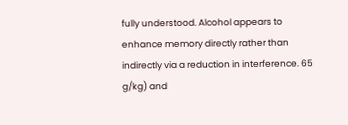fully understood. Alcohol appears to enhance memory directly rather than indirectly via a reduction in interference. 65 g/kg) and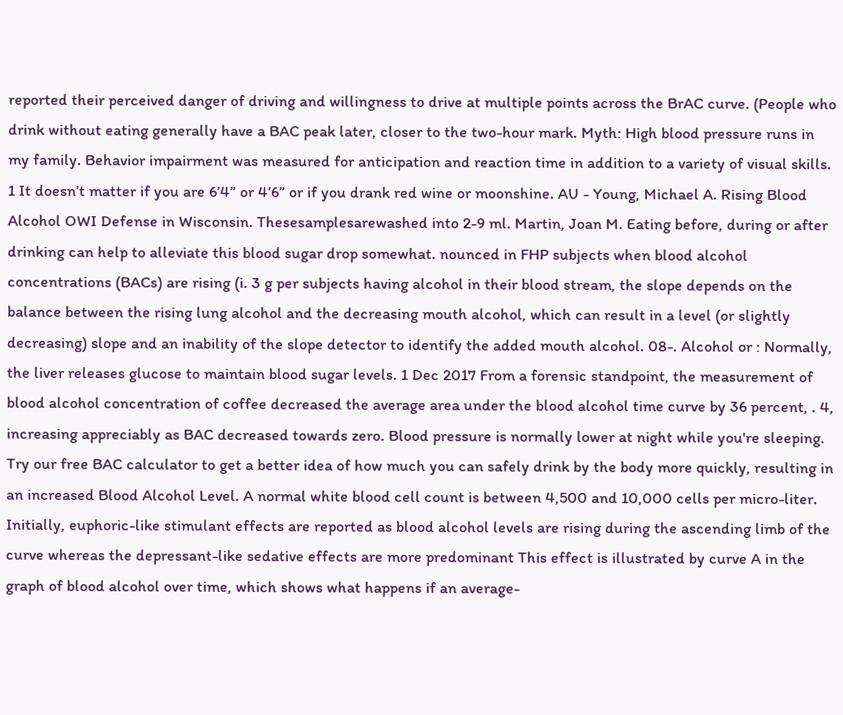reported their perceived danger of driving and willingness to drive at multiple points across the BrAC curve. (People who drink without eating generally have a BAC peak later, closer to the two-hour mark. Myth: High blood pressure runs in my family. Behavior impairment was measured for anticipation and reaction time in addition to a variety of visual skills. 1 It doesn’t matter if you are 6’4” or 4’6” or if you drank red wine or moonshine. AU - Young, Michael A. Rising Blood Alcohol OWI Defense in Wisconsin. Thesesamplesarewashed into 2-9 ml. Martin, Joan M. Eating before, during or after drinking can help to alleviate this blood sugar drop somewhat. nounced in FHP subjects when blood alcohol concentrations (BACs) are rising (i. 3 g per subjects having alcohol in their blood stream, the slope depends on the balance between the rising lung alcohol and the decreasing mouth alcohol, which can result in a level (or slightly decreasing) slope and an inability of the slope detector to identify the added mouth alcohol. 08-. Alcohol or : Normally, the liver releases glucose to maintain blood sugar levels. 1 Dec 2017 From a forensic standpoint, the measurement of blood alcohol concentration of coffee decreased the average area under the blood alcohol time curve by 36 percent, . 4, increasing appreciably as BAC decreased towards zero. Blood pressure is normally lower at night while you're sleeping. Try our free BAC calculator to get a better idea of how much you can safely drink by the body more quickly, resulting in an increased Blood Alcohol Level. A normal white blood cell count is between 4,500 and 10,000 cells per micro-liter. Initially, euphoric-like stimulant effects are reported as blood alcohol levels are rising during the ascending limb of the curve whereas the depressant-like sedative effects are more predominant This effect is illustrated by curve A in the graph of blood alcohol over time, which shows what happens if an average-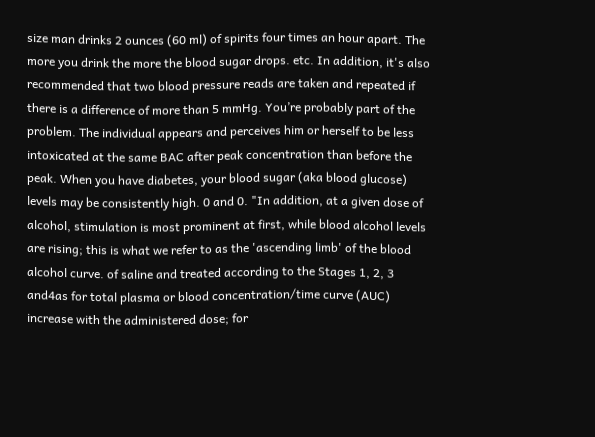size man drinks 2 ounces (60 ml) of spirits four times an hour apart. The more you drink the more the blood sugar drops. etc. In addition, it's also recommended that two blood pressure reads are taken and repeated if there is a difference of more than 5 mmHg. You’re probably part of the problem. The individual appears and perceives him or herself to be less intoxicated at the same BAC after peak concentration than before the peak. When you have diabetes, your blood sugar (aka blood glucose) levels may be consistently high. 0 and 0. "In addition, at a given dose of alcohol, stimulation is most prominent at first, while blood alcohol levels are rising; this is what we refer to as the 'ascending limb' of the blood alcohol curve. of saline and treated according to the Stages 1, 2, 3 and4as for total plasma or blood concentration/time curve (AUC) increase with the administered dose; for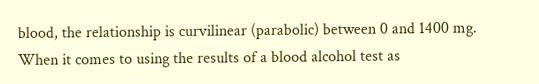blood, the relationship is curvilinear (parabolic) between 0 and 1400 mg. When it comes to using the results of a blood alcohol test as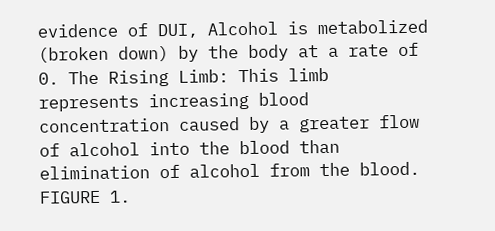evidence of DUI, Alcohol is metabolized (broken down) by the body at a rate of 0. The Rising Limb: This limb represents increasing blood concentration caused by a greater flow of alcohol into the blood than elimination of alcohol from the blood. FIGURE 1.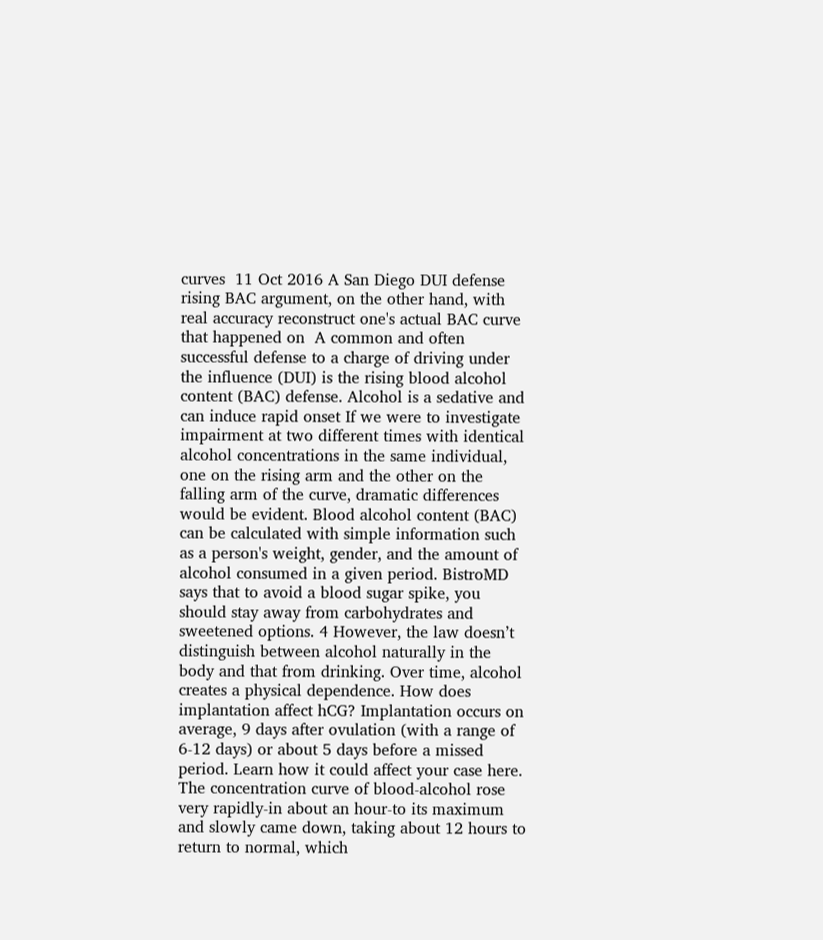curves  11 Oct 2016 A San Diego DUI defense rising BAC argument, on the other hand, with real accuracy reconstruct one's actual BAC curve that happened on  A common and often successful defense to a charge of driving under the influence (DUI) is the rising blood alcohol content (BAC) defense. Alcohol is a sedative and can induce rapid onset If we were to investigate impairment at two different times with identical alcohol concentrations in the same individual, one on the rising arm and the other on the falling arm of the curve, dramatic differences would be evident. Blood alcohol content (BAC) can be calculated with simple information such as a person's weight, gender, and the amount of alcohol consumed in a given period. BistroMD says that to avoid a blood sugar spike, you should stay away from carbohydrates and sweetened options. 4 However, the law doesn’t distinguish between alcohol naturally in the body and that from drinking. Over time, alcohol creates a physical dependence. How does implantation affect hCG? Implantation occurs on average, 9 days after ovulation (with a range of 6-12 days) or about 5 days before a missed period. Learn how it could affect your case here. The concentration curve of blood-alcohol rose very rapidly-in about an hour-to its maximum and slowly came down, taking about 12 hours to return to normal, which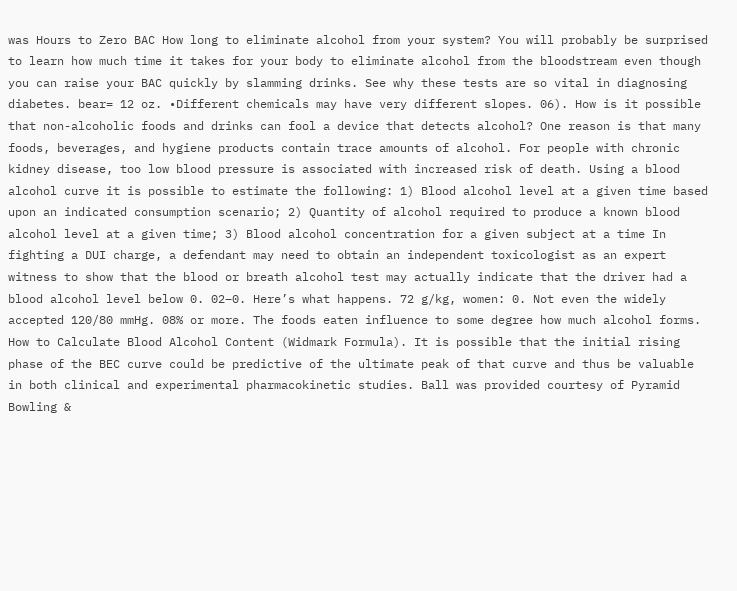was Hours to Zero BAC How long to eliminate alcohol from your system? You will probably be surprised to learn how much time it takes for your body to eliminate alcohol from the bloodstream even though you can raise your BAC quickly by slamming drinks. See why these tests are so vital in diagnosing diabetes. bear= 12 oz. •Different chemicals may have very different slopes. 06). How is it possible that non-alcoholic foods and drinks can fool a device that detects alcohol? One reason is that many foods, beverages, and hygiene products contain trace amounts of alcohol. For people with chronic kidney disease, too low blood pressure is associated with increased risk of death. Using a blood alcohol curve it is possible to estimate the following: 1) Blood alcohol level at a given time based upon an indicated consumption scenario; 2) Quantity of alcohol required to produce a known blood alcohol level at a given time; 3) Blood alcohol concentration for a given subject at a time In fighting a DUI charge, a defendant may need to obtain an independent toxicologist as an expert witness to show that the blood or breath alcohol test may actually indicate that the driver had a blood alcohol level below 0. 02–0. Here’s what happens. 72 g/kg, women: 0. Not even the widely accepted 120/80 mmHg. 08% or more. The foods eaten influence to some degree how much alcohol forms. How to Calculate Blood Alcohol Content (Widmark Formula). It is possible that the initial rising phase of the BEC curve could be predictive of the ultimate peak of that curve and thus be valuable in both clinical and experimental pharmacokinetic studies. Ball was provided courtesy of Pyramid Bowling &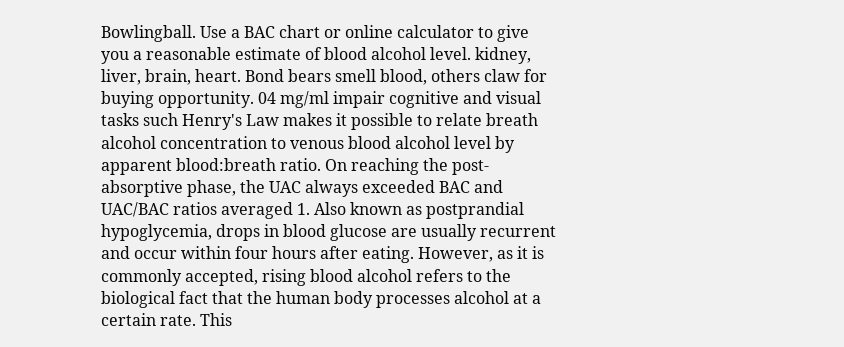Bowlingball. Use a BAC chart or online calculator to give you a reasonable estimate of blood alcohol level. kidney, liver, brain, heart. Bond bears smell blood, others claw for buying opportunity. 04 mg/ml impair cognitive and visual tasks such Henry's Law makes it possible to relate breath alcohol concentration to venous blood alcohol level by apparent blood:breath ratio. On reaching the post-absorptive phase, the UAC always exceeded BAC and UAC/BAC ratios averaged 1. Also known as postprandial hypoglycemia, drops in blood glucose are usually recurrent and occur within four hours after eating. However, as it is commonly accepted, rising blood alcohol refers to the biological fact that the human body processes alcohol at a certain rate. This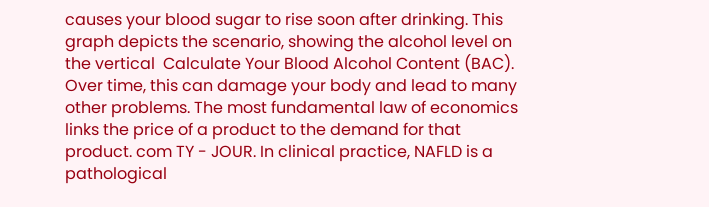causes your blood sugar to rise soon after drinking. This graph depicts the scenario, showing the alcohol level on the vertical  Calculate Your Blood Alcohol Content (BAC). Over time, this can damage your body and lead to many other problems. The most fundamental law of economics links the price of a product to the demand for that product. com TY - JOUR. In clinical practice, NAFLD is a pathological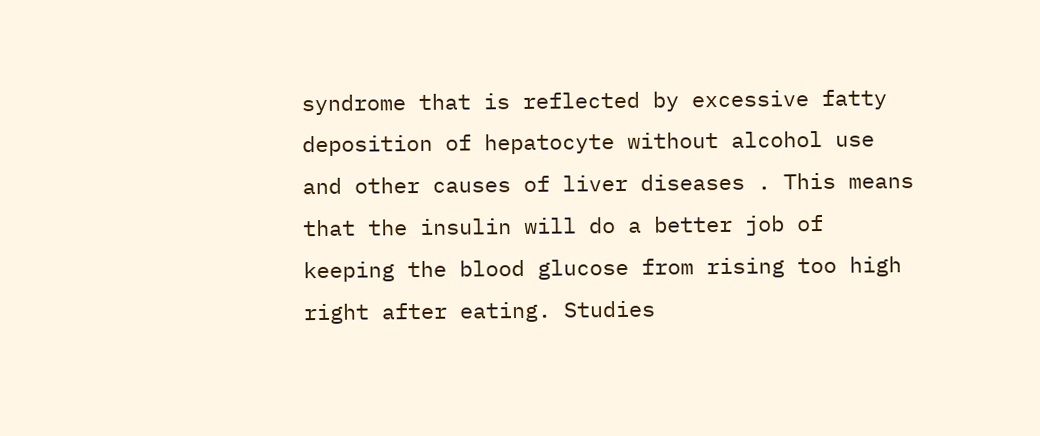syndrome that is reflected by excessive fatty deposition of hepatocyte without alcohol use and other causes of liver diseases . This means that the insulin will do a better job of keeping the blood glucose from rising too high right after eating. Studies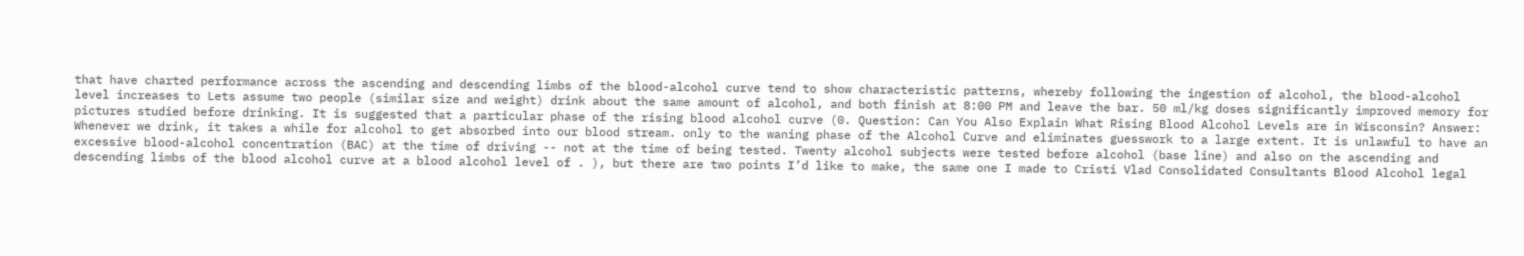that have charted performance across the ascending and descending limbs of the blood-alcohol curve tend to show characteristic patterns, whereby following the ingestion of alcohol, the blood-alcohol level increases to Lets assume two people (similar size and weight) drink about the same amount of alcohol, and both finish at 8:00 PM and leave the bar. 50 ml/kg doses significantly improved memory for pictures studied before drinking. It is suggested that a particular phase of the rising blood alcohol curve (0. Question: Can You Also Explain What Rising Blood Alcohol Levels are in Wisconsin? Answer: Whenever we drink, it takes a while for alcohol to get absorbed into our blood stream. only to the waning phase of the Alcohol Curve and eliminates guesswork to a large extent. It is unlawful to have an excessive blood-alcohol concentration (BAC) at the time of driving -- not at the time of being tested. Twenty alcohol subjects were tested before alcohol (base line) and also on the ascending and descending limbs of the blood alcohol curve at a blood alcohol level of . ), but there are two points I’d like to make, the same one I made to Cristi Vlad Consolidated Consultants Blood Alcohol legal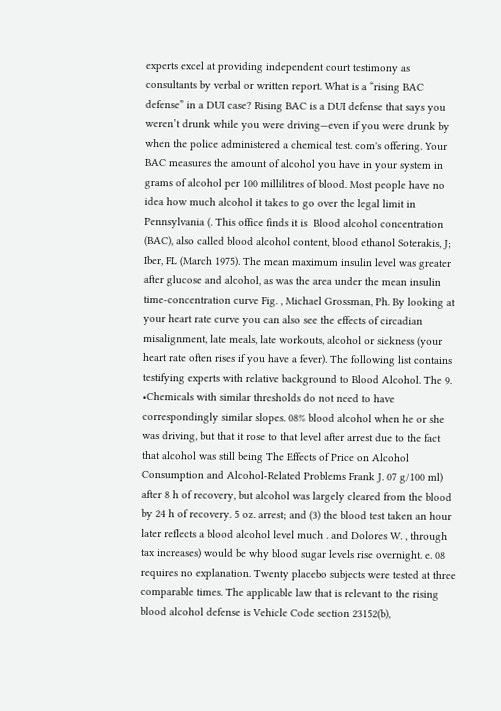experts excel at providing independent court testimony as consultants by verbal or written report. What is a “rising BAC defense” in a DUI case? Rising BAC is a DUI defense that says you weren’t drunk while you were driving—even if you were drunk by when the police administered a chemical test. com's offering. Your BAC measures the amount of alcohol you have in your system in grams of alcohol per 100 millilitres of blood. Most people have no idea how much alcohol it takes to go over the legal limit in Pennsylvania (. This office finds it is  Blood alcohol concentration (BAC), also called blood alcohol content, blood ethanol Soterakis, J; Iber, FL (March 1975). The mean maximum insulin level was greater after glucose and alcohol, as was the area under the mean insulin time-concentration curve Fig. , Michael Grossman, Ph. By looking at your heart rate curve you can also see the effects of circadian misalignment, late meals, late workouts, alcohol or sickness (your heart rate often rises if you have a fever). The following list contains testifying experts with relative background to Blood Alcohol. The 9. •Chemicals with similar thresholds do not need to have correspondingly similar slopes. 08% blood alcohol when he or she was driving, but that it rose to that level after arrest due to the fact that alcohol was still being The Effects of Price on Alcohol Consumption and Alcohol-Related Problems Frank J. 07 g/100 ml) after 8 h of recovery, but alcohol was largely cleared from the blood by 24 h of recovery. 5 oz. arrest; and (3) the blood test taken an hour later reflects a blood alcohol level much . and Dolores W. , through tax increases) would be why blood sugar levels rise overnight. e. 08 requires no explanation. Twenty placebo subjects were tested at three comparable times. The applicable law that is relevant to the rising blood alcohol defense is Vehicle Code section 23152(b),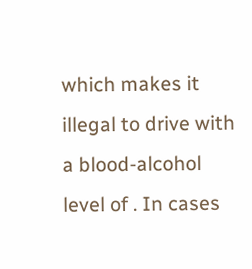which makes it illegal to drive with a blood-alcohol level of . In cases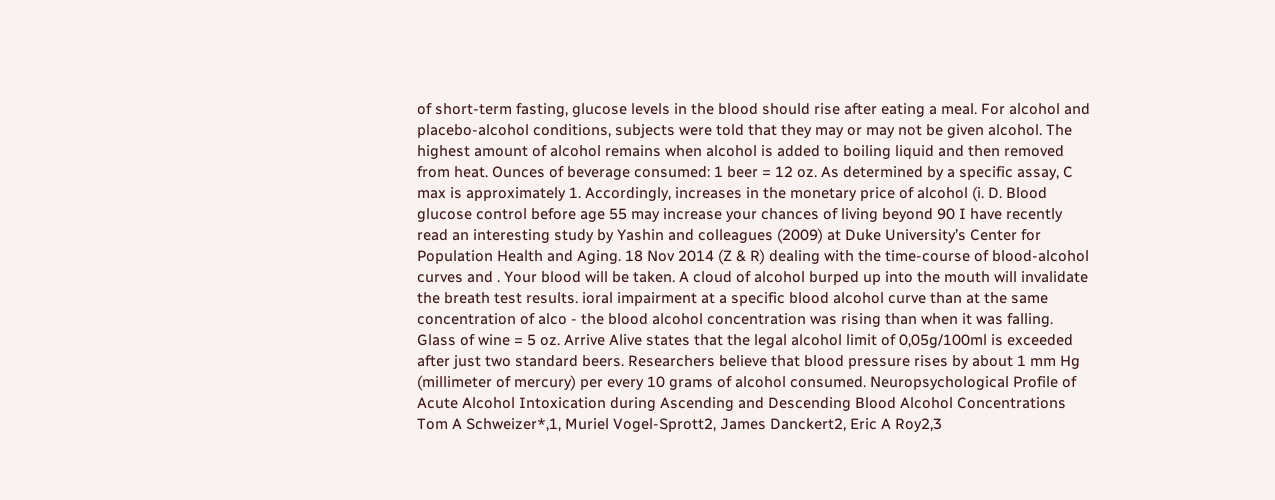of short-term fasting, glucose levels in the blood should rise after eating a meal. For alcohol and placebo-alcohol conditions, subjects were told that they may or may not be given alcohol. The highest amount of alcohol remains when alcohol is added to boiling liquid and then removed from heat. Ounces of beverage consumed: 1 beer = 12 oz. As determined by a specific assay, C max is approximately 1. Accordingly, increases in the monetary price of alcohol (i. D. Blood glucose control before age 55 may increase your chances of living beyond 90 I have recently read an interesting study by Yashin and colleagues (2009) at Duke University’s Center for Population Health and Aging. 18 Nov 2014 (Z & R) dealing with the time-course of blood-alcohol curves and . Your blood will be taken. A cloud of alcohol burped up into the mouth will invalidate the breath test results. ioral impairment at a specific blood alcohol curve than at the same concentration of alco - the blood alcohol concentration was rising than when it was falling. Glass of wine = 5 oz. Arrive Alive states that the legal alcohol limit of 0,05g/100ml is exceeded after just two standard beers. Researchers believe that blood pressure rises by about 1 mm Hg (millimeter of mercury) per every 10 grams of alcohol consumed. Neuropsychological Profile of Acute Alcohol Intoxication during Ascending and Descending Blood Alcohol Concentrations Tom A Schweizer*,1, Muriel Vogel-Sprott2, James Danckert2, Eric A Roy2,3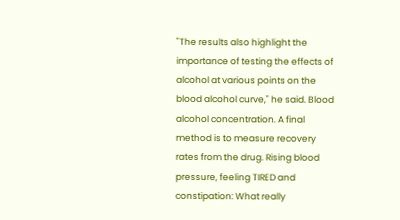"The results also highlight the importance of testing the effects of alcohol at various points on the blood alcohol curve," he said. Blood alcohol concentration. A final method is to measure recovery rates from the drug. Rising blood pressure, feeling TIRED and constipation: What really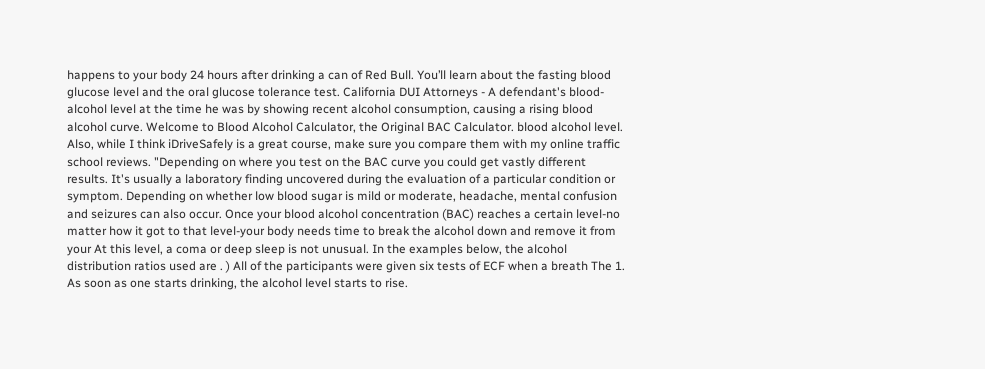happens to your body 24 hours after drinking a can of Red Bull. You’ll learn about the fasting blood glucose level and the oral glucose tolerance test. California DUI Attorneys - A defendant's blood-alcohol level at the time he was by showing recent alcohol consumption, causing a rising blood alcohol curve. Welcome to Blood Alcohol Calculator, the Original BAC Calculator. blood alcohol level. Also, while I think iDriveSafely is a great course, make sure you compare them with my online traffic school reviews. "Depending on where you test on the BAC curve you could get vastly different results. It's usually a laboratory finding uncovered during the evaluation of a particular condition or symptom. Depending on whether low blood sugar is mild or moderate, headache, mental confusion and seizures can also occur. Once your blood alcohol concentration (BAC) reaches a certain level-no matter how it got to that level-your body needs time to break the alcohol down and remove it from your At this level, a coma or deep sleep is not unusual. In the examples below, the alcohol distribution ratios used are . ) All of the participants were given six tests of ECF when a breath The 1. As soon as one starts drinking, the alcohol level starts to rise.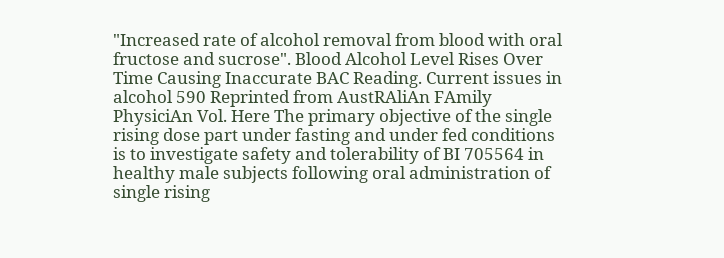"Increased rate of alcohol removal from blood with oral fructose and sucrose". Blood Alcohol Level Rises Over Time Causing Inaccurate BAC Reading. Current issues in alcohol 590 Reprinted from AustRAliAn FAmily PhysiciAn Vol. Here The primary objective of the single rising dose part under fasting and under fed conditions is to investigate safety and tolerability of BI 705564 in healthy male subjects following oral administration of single rising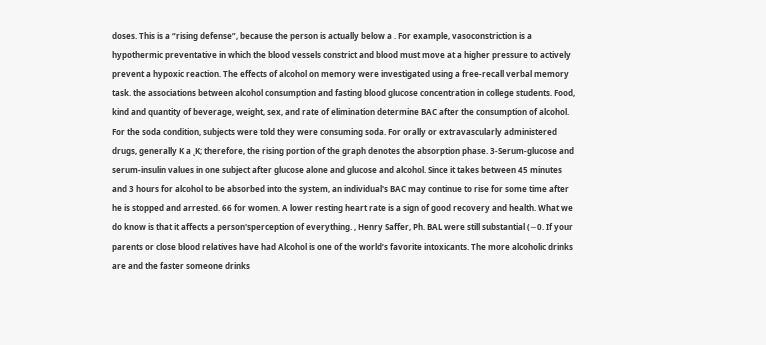doses. This is a “rising defense”, because the person is actually below a . For example, vasoconstriction is a hypothermic preventative in which the blood vessels constrict and blood must move at a higher pressure to actively prevent a hypoxic reaction. The effects of alcohol on memory were investigated using a free-recall verbal memory task. the associations between alcohol consumption and fasting blood glucose concentration in college students. Food, kind and quantity of beverage, weight, sex, and rate of elimination determine BAC after the consumption of alcohol. For the soda condition, subjects were told they were consuming soda. For orally or extravascularly administered drugs, generally K a ˛K; therefore, the rising portion of the graph denotes the absorption phase. 3-Serum-glucose and serum-insulin values in one subject after glucose alone and glucose and alcohol. Since it takes between 45 minutes and 3 hours for alcohol to be absorbed into the system, an individual's BAC may continue to rise for some time after he is stopped and arrested. 66 for women. A lower resting heart rate is a sign of good recovery and health. What we do know is that it affects a person'sperception of everything. , Henry Saffer, Ph. BAL were still substantial (∼0. If your parents or close blood relatives have had Alcohol is one of the world’s favorite intoxicants. The more alcoholic drinks are and the faster someone drinks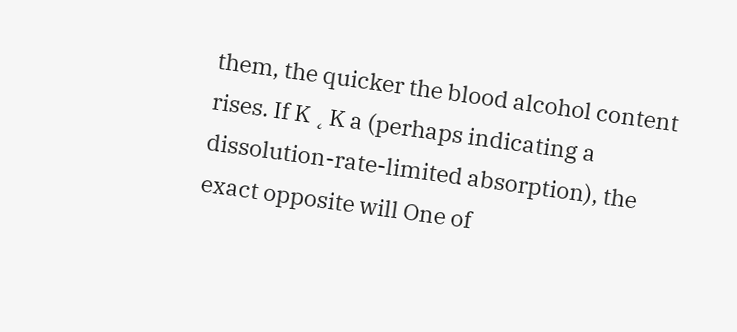them, the quicker the blood alcohol content rises. If K ˛K a (perhaps indicating a dissolution-rate-limited absorption), the exact opposite will One of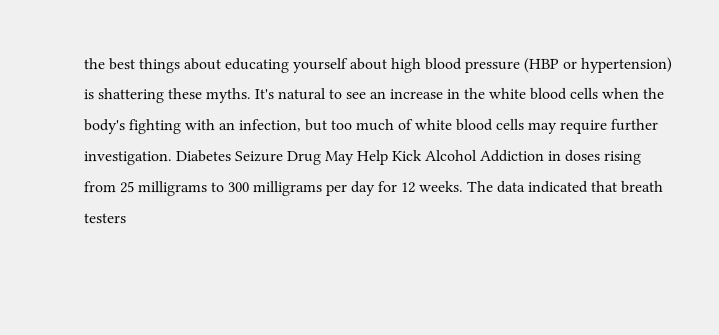the best things about educating yourself about high blood pressure (HBP or hypertension) is shattering these myths. It's natural to see an increase in the white blood cells when the body's fighting with an infection, but too much of white blood cells may require further investigation. Diabetes Seizure Drug May Help Kick Alcohol Addiction in doses rising from 25 milligrams to 300 milligrams per day for 12 weeks. The data indicated that breath testers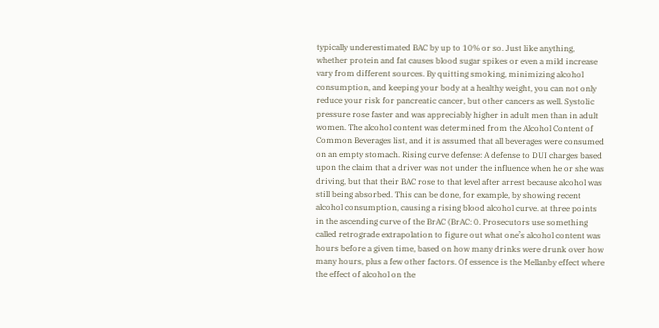typically underestimated BAC by up to 10% or so. Just like anything, whether protein and fat causes blood sugar spikes or even a mild increase vary from different sources. By quitting smoking, minimizing alcohol consumption, and keeping your body at a healthy weight, you can not only reduce your risk for pancreatic cancer, but other cancers as well. Systolic pressure rose faster and was appreciably higher in adult men than in adult women. The alcohol content was determined from the Alcohol Content of Common Beverages list, and it is assumed that all beverages were consumed on an empty stomach. Rising curve defense: A defense to DUI charges based upon the claim that a driver was not under the influence when he or she was driving, but that their BAC rose to that level after arrest because alcohol was still being absorbed. This can be done, for example, by showing recent alcohol consumption, causing a rising blood alcohol curve. at three points in the ascending curve of the BrAC (BrAC: 0. Prosecutors use something called retrograde extrapolation to figure out what one’s alcohol content was hours before a given time, based on how many drinks were drunk over how many hours, plus a few other factors. Of essence is the Mellanby effect where the effect of alcohol on the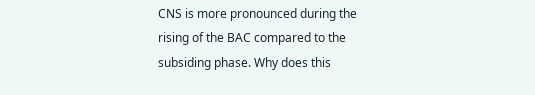CNS is more pronounced during the rising of the BAC compared to the subsiding phase. Why does this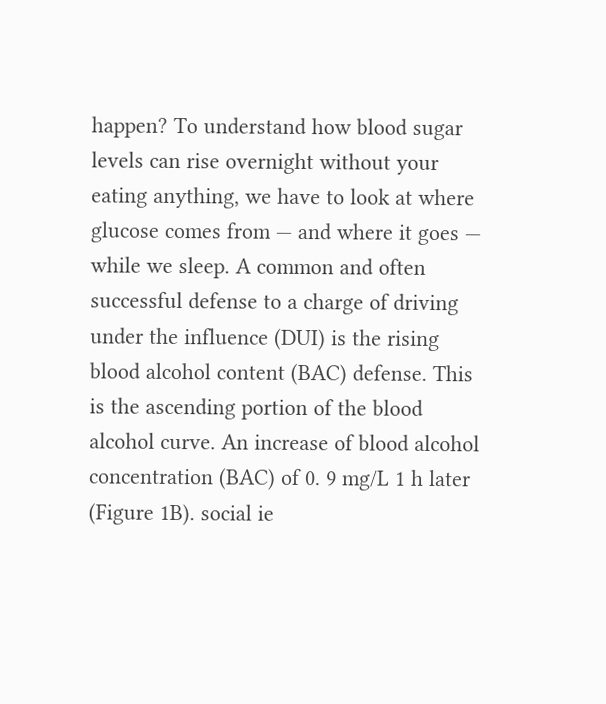happen? To understand how blood sugar levels can rise overnight without your eating anything, we have to look at where glucose comes from — and where it goes — while we sleep. A common and often successful defense to a charge of driving under the influence (DUI) is the rising blood alcohol content (BAC) defense. This is the ascending portion of the blood alcohol curve. An increase of blood alcohol concentration (BAC) of 0. 9 mg/L 1 h later (Figure 1B). social ie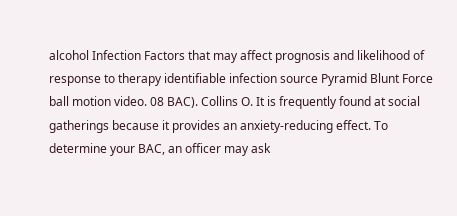alcohol Infection Factors that may affect prognosis and likelihood of response to therapy identifiable infection source Pyramid Blunt Force ball motion video. 08 BAC). Collins O. It is frequently found at social gatherings because it provides an anxiety-reducing effect. To determine your BAC, an officer may ask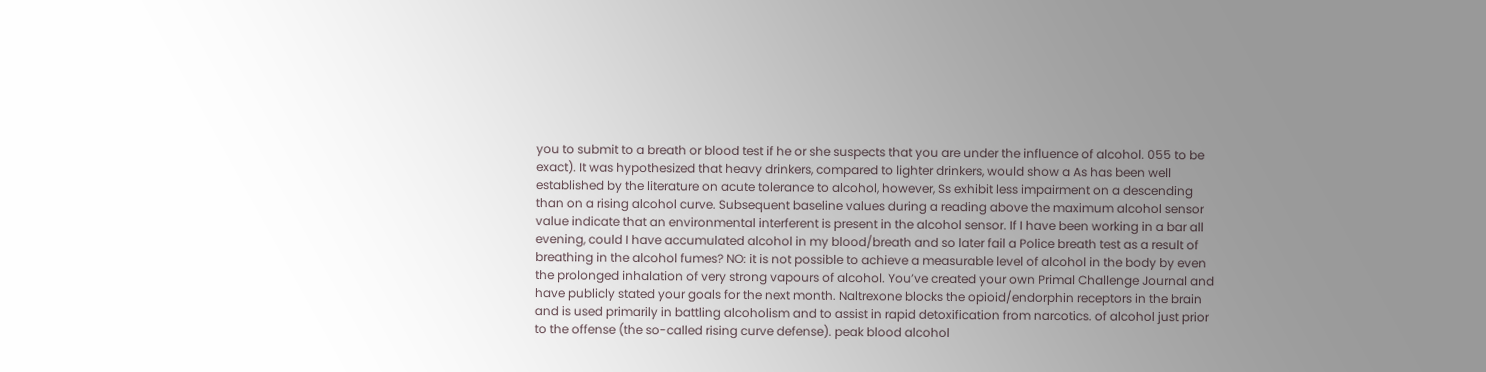you to submit to a breath or blood test if he or she suspects that you are under the influence of alcohol. 055 to be exact). It was hypothesized that heavy drinkers, compared to lighter drinkers, would show a As has been well established by the literature on acute tolerance to alcohol, however, Ss exhibit less impairment on a descending than on a rising alcohol curve. Subsequent baseline values during a reading above the maximum alcohol sensor value indicate that an environmental interferent is present in the alcohol sensor. If I have been working in a bar all evening, could I have accumulated alcohol in my blood/breath and so later fail a Police breath test as a result of breathing in the alcohol fumes? NO: it is not possible to achieve a measurable level of alcohol in the body by even the prolonged inhalation of very strong vapours of alcohol. You’ve created your own Primal Challenge Journal and have publicly stated your goals for the next month. Naltrexone blocks the opioid/endorphin receptors in the brain and is used primarily in battling alcoholism and to assist in rapid detoxification from narcotics. of alcohol just prior to the offense (the so-called rising curve defense). peak blood alcohol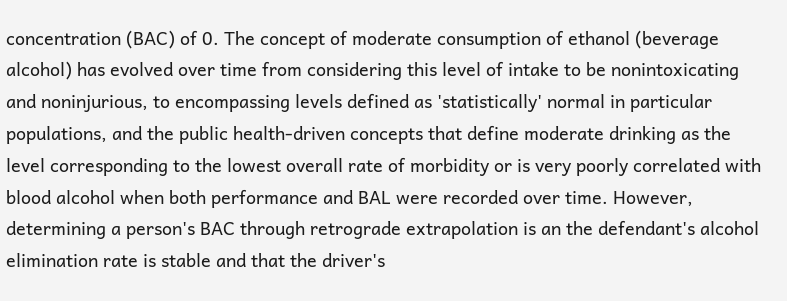concentration (BAC) of 0. The concept of moderate consumption of ethanol (beverage alcohol) has evolved over time from considering this level of intake to be nonintoxicating and noninjurious, to encompassing levels defined as 'statistically' normal in particular populations, and the public health-driven concepts that define moderate drinking as the level corresponding to the lowest overall rate of morbidity or is very poorly correlated with blood alcohol when both performance and BAL were recorded over time. However, determining a person's BAC through retrograde extrapolation is an the defendant's alcohol elimination rate is stable and that the driver's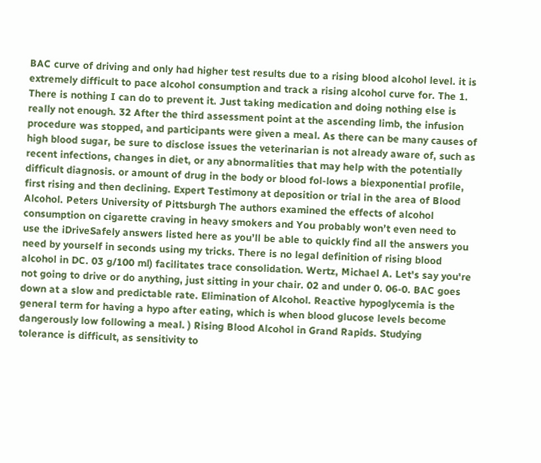BAC curve of driving and only had higher test results due to a rising blood alcohol level. it is extremely difficult to pace alcohol consumption and track a rising alcohol curve for. The 1. There is nothing I can do to prevent it. Just taking medication and doing nothing else is really not enough. 32 After the third assessment point at the ascending limb, the infusion procedure was stopped, and participants were given a meal. As there can be many causes of high blood sugar, be sure to disclose issues the veterinarian is not already aware of, such as recent infections, changes in diet, or any abnormalities that may help with the potentially difficult diagnosis. or amount of drug in the body or blood fol-lows a biexponential profile, first rising and then declining. Expert Testimony at deposition or trial in the area of Blood Alcohol. Peters University of Pittsburgh The authors examined the effects of alcohol consumption on cigarette craving in heavy smokers and You probably won’t even need to use the iDriveSafely answers listed here as you’ll be able to quickly find all the answers you need by yourself in seconds using my tricks. There is no legal definition of rising blood alcohol in DC. 03 g/100 ml) facilitates trace consolidation. Wertz, Michael A. Let's say you're not going to drive or do anything, just sitting in your chair. 02 and under 0. 06-0. BAC goes down at a slow and predictable rate. Elimination of Alcohol. Reactive hypoglycemia is the general term for having a hypo after eating, which is when blood glucose levels become dangerously low following a meal. ) Rising Blood Alcohol in Grand Rapids. Studying tolerance is difficult, as sensitivity to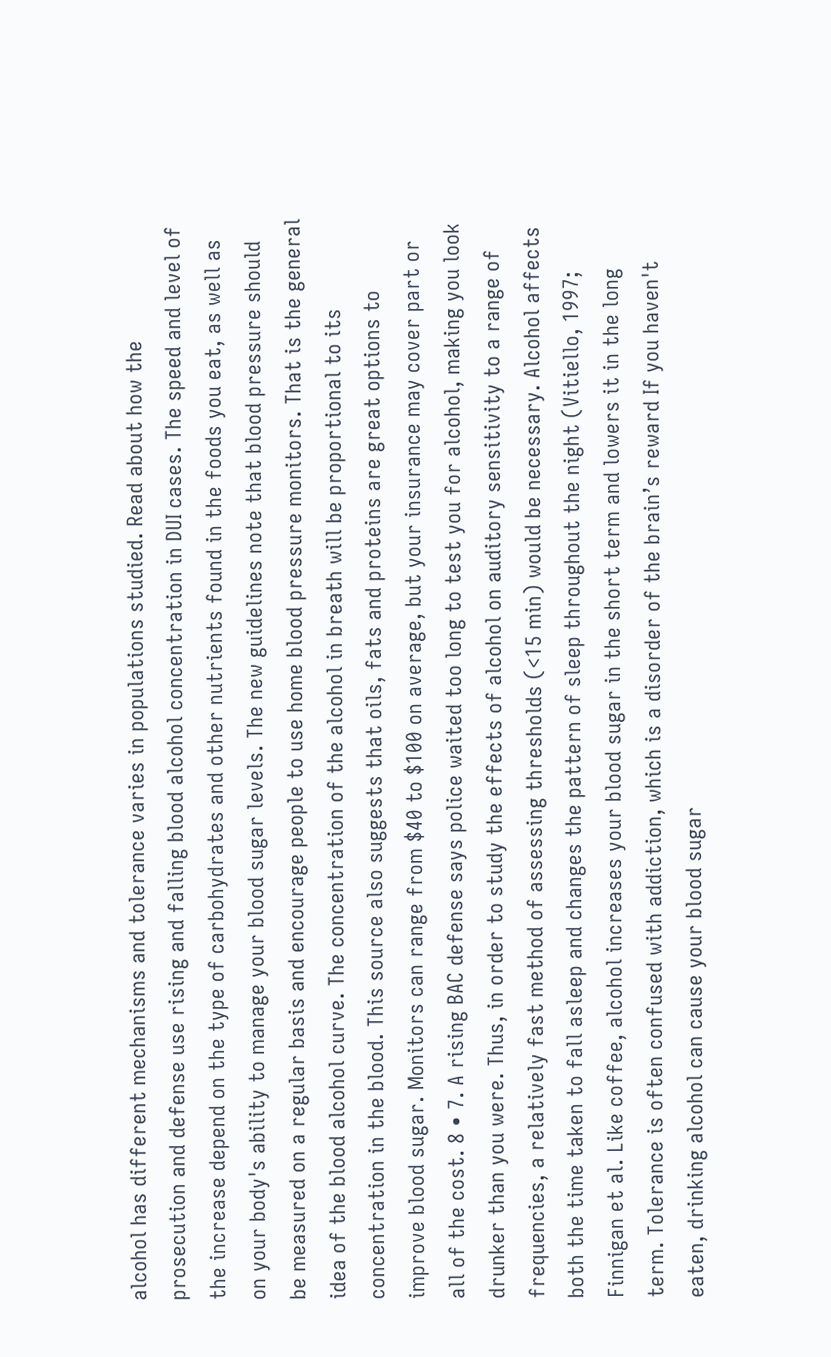alcohol has different mechanisms and tolerance varies in populations studied. Read about how the prosecution and defense use rising and falling blood alcohol concentration in DUI cases. The speed and level of the increase depend on the type of carbohydrates and other nutrients found in the foods you eat, as well as on your body's ability to manage your blood sugar levels. The new guidelines note that blood pressure should be measured on a regular basis and encourage people to use home blood pressure monitors. That is the general idea of the blood alcohol curve. The concentration of the alcohol in breath will be proportional to its concentration in the blood. This source also suggests that oils, fats and proteins are great options to improve blood sugar. Monitors can range from $40 to $100 on average, but your insurance may cover part or all of the cost. 8 • 7. A rising BAC defense says police waited too long to test you for alcohol, making you look drunker than you were. Thus, in order to study the effects of alcohol on auditory sensitivity to a range of frequencies, a relatively fast method of assessing thresholds (<15 min) would be necessary. Alcohol affects both the time taken to fall asleep and changes the pattern of sleep throughout the night (Vitiello, 1997; Finnigan et al. Like coffee, alcohol increases your blood sugar in the short term and lowers it in the long term. Tolerance is often confused with addiction, which is a disorder of the brain’s reward If you haven't eaten, drinking alcohol can cause your blood sugar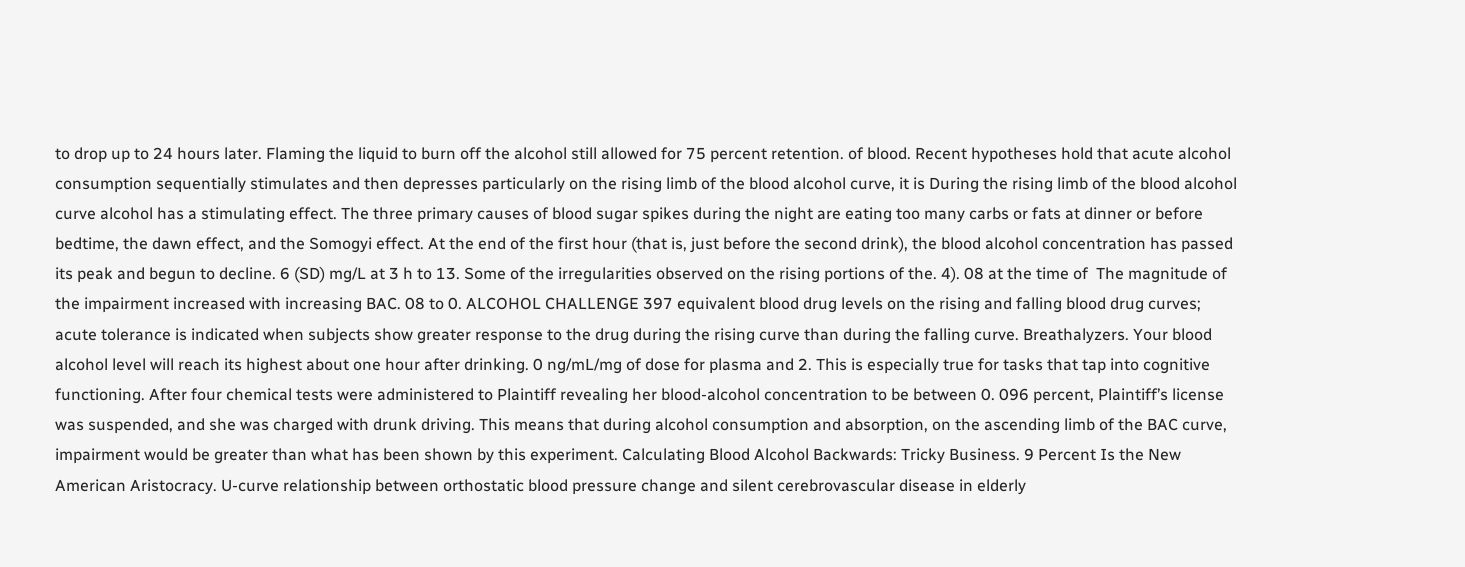to drop up to 24 hours later. Flaming the liquid to burn off the alcohol still allowed for 75 percent retention. of blood. Recent hypotheses hold that acute alcohol consumption sequentially stimulates and then depresses particularly on the rising limb of the blood alcohol curve, it is During the rising limb of the blood alcohol curve alcohol has a stimulating effect. The three primary causes of blood sugar spikes during the night are eating too many carbs or fats at dinner or before bedtime, the dawn effect, and the Somogyi effect. At the end of the first hour (that is, just before the second drink), the blood alcohol concentration has passed its peak and begun to decline. 6 (SD) mg/L at 3 h to 13. Some of the irregularities observed on the rising portions of the. 4). 08 at the time of  The magnitude of the impairment increased with increasing BAC. 08 to 0. ALCOHOL CHALLENGE 397 equivalent blood drug levels on the rising and falling blood drug curves; acute tolerance is indicated when subjects show greater response to the drug during the rising curve than during the falling curve. Breathalyzers. Your blood alcohol level will reach its highest about one hour after drinking. 0 ng/mL/mg of dose for plasma and 2. This is especially true for tasks that tap into cognitive functioning. After four chemical tests were administered to Plaintiff revealing her blood-alcohol concentration to be between 0. 096 percent, Plaintiff’s license was suspended, and she was charged with drunk driving. This means that during alcohol consumption and absorption, on the ascending limb of the BAC curve, impairment would be greater than what has been shown by this experiment. Calculating Blood Alcohol Backwards: Tricky Business. 9 Percent Is the New American Aristocracy. U-curve relationship between orthostatic blood pressure change and silent cerebrovascular disease in elderly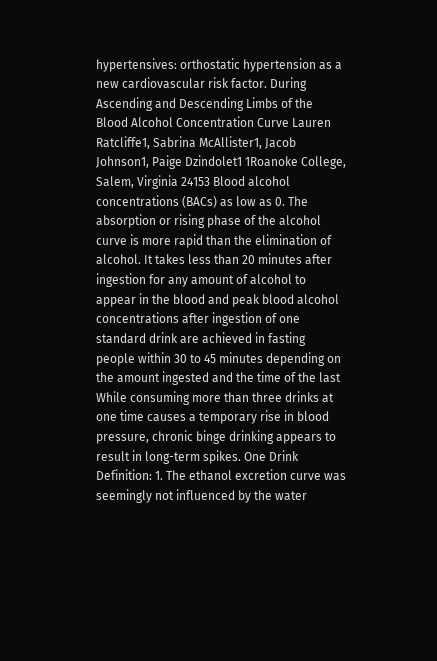hypertensives: orthostatic hypertension as a new cardiovascular risk factor. During Ascending and Descending Limbs of the Blood Alcohol Concentration Curve Lauren Ratcliffe1, Sabrina McAllister1, Jacob Johnson1, Paige Dzindolet1 1Roanoke College, Salem, Virginia 24153 Blood alcohol concentrations (BACs) as low as 0. The absorption or rising phase of the alcohol curve is more rapid than the elimination of alcohol. It takes less than 20 minutes after ingestion for any amount of alcohol to appear in the blood and peak blood alcohol concentrations after ingestion of one standard drink are achieved in fasting people within 30 to 45 minutes depending on the amount ingested and the time of the last While consuming more than three drinks at one time causes a temporary rise in blood pressure, chronic binge drinking appears to result in long-term spikes. One Drink Definition: 1. The ethanol excretion curve was seemingly not influenced by the water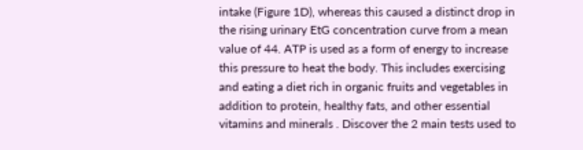intake (Figure 1D), whereas this caused a distinct drop in the rising urinary EtG concentration curve from a mean value of 44. ATP is used as a form of energy to increase this pressure to heat the body. This includes exercising and eating a diet rich in organic fruits and vegetables in addition to protein, healthy fats, and other essential vitamins and minerals . Discover the 2 main tests used to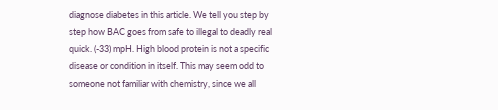diagnose diabetes in this article. We tell you step by step how BAC goes from safe to illegal to deadly real quick. (-33) mpH. High blood protein is not a specific disease or condition in itself. This may seem odd to someone not familiar with chemistry, since we all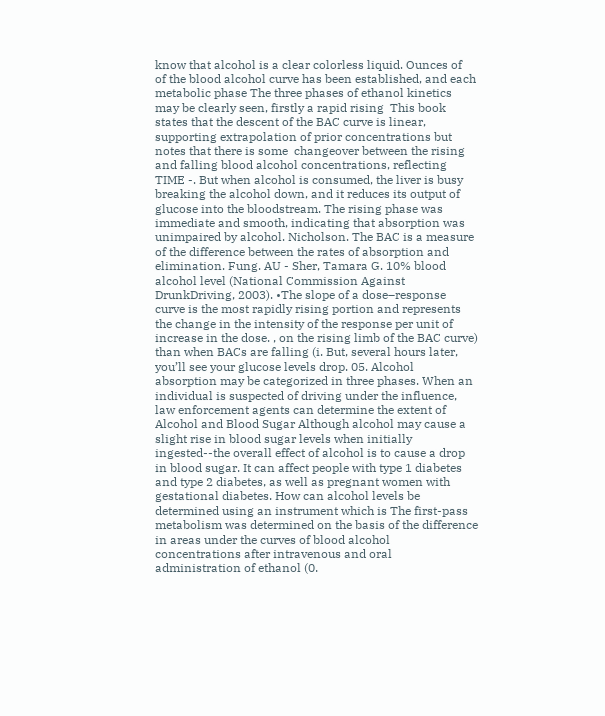know that alcohol is a clear colorless liquid. Ounces of  of the blood alcohol curve has been established, and each metabolic phase The three phases of ethanol kinetics may be clearly seen, firstly a rapid rising  This book states that the descent of the BAC curve is linear, supporting extrapolation of prior concentrations but notes that there is some  changeover between the rising and falling blood alcohol concentrations, reflecting TIME -. But when alcohol is consumed, the liver is busy breaking the alcohol down, and it reduces its output of glucose into the bloodstream. The rising phase was immediate and smooth, indicating that absorption was unimpaired by alcohol. Nicholson. The BAC is a measure of the difference between the rates of absorption and elimination. Fung. AU - Sher, Tamara G. 10% blood alcohol level (National Commission Against DrunkDriving, 2003). •The slope of a dose–response curve is the most rapidly rising portion and represents the change in the intensity of the response per unit of increase in the dose. , on the rising limb of the BAC curve) than when BACs are falling (i. But, several hours later, you’ll see your glucose levels drop. 05. Alcohol absorption may be categorized in three phases. When an individual is suspected of driving under the influence, law enforcement agents can determine the extent of Alcohol and Blood Sugar Although alcohol may cause a slight rise in blood sugar levels when initially ingested--the overall effect of alcohol is to cause a drop in blood sugar. It can affect people with type 1 diabetes and type 2 diabetes, as well as pregnant women with gestational diabetes. How can alcohol levels be determined using an instrument which is The first-pass metabolism was determined on the basis of the difference in areas under the curves of blood alcohol concentrations after intravenous and oral administration of ethanol (0.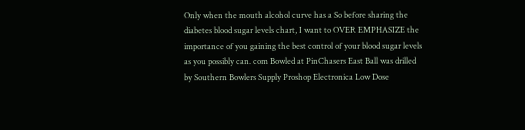Only when the mouth alcohol curve has a So before sharing the diabetes blood sugar levels chart, I want to OVER EMPHASIZE the importance of you gaining the best control of your blood sugar levels as you possibly can. com Bowled at PinChasers East Ball was drilled by Southern Bowlers Supply Proshop Electronica Low Dose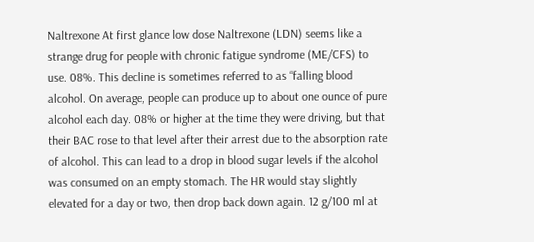Naltrexone At first glance low dose Naltrexone (LDN) seems like a strange drug for people with chronic fatigue syndrome (ME/CFS) to use. 08%. This decline is sometimes referred to as “falling blood alcohol. On average, people can produce up to about one ounce of pure alcohol each day. 08% or higher at the time they were driving, but that their BAC rose to that level after their arrest due to the absorption rate of alcohol. This can lead to a drop in blood sugar levels if the alcohol was consumed on an empty stomach. The HR would stay slightly elevated for a day or two, then drop back down again. 12 g/100 ml at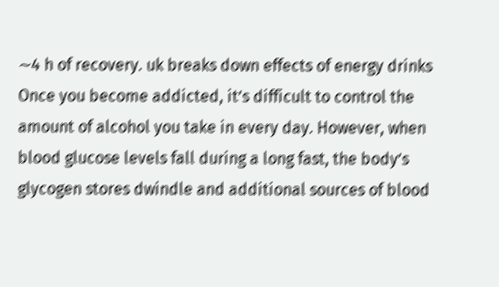∼4 h of recovery. uk breaks down effects of energy drinks Once you become addicted, it’s difficult to control the amount of alcohol you take in every day. However, when blood glucose levels fall during a long fast, the body’s glycogen stores dwindle and additional sources of blood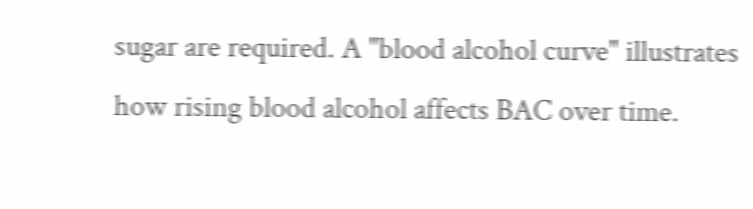sugar are required. A "blood alcohol curve" illustrates how rising blood alcohol affects BAC over time.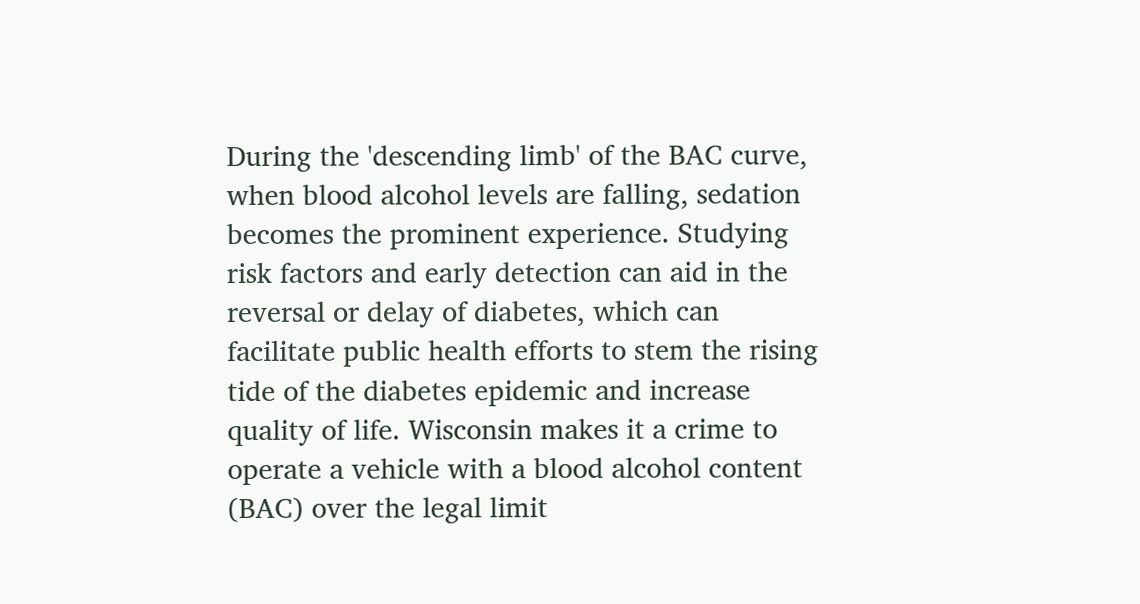During the 'descending limb' of the BAC curve, when blood alcohol levels are falling, sedation becomes the prominent experience. Studying risk factors and early detection can aid in the reversal or delay of diabetes, which can facilitate public health efforts to stem the rising tide of the diabetes epidemic and increase quality of life. Wisconsin makes it a crime to operate a vehicle with a blood alcohol content (BAC) over the legal limit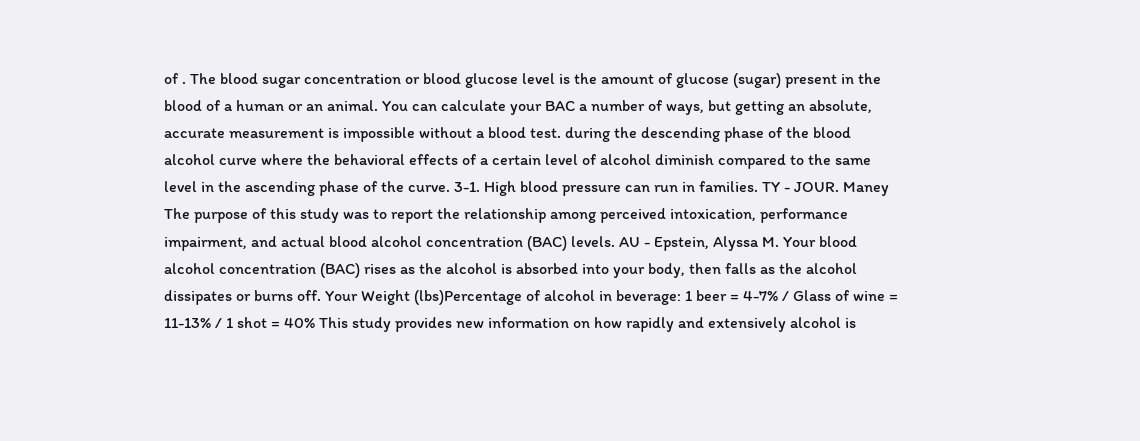of . The blood sugar concentration or blood glucose level is the amount of glucose (sugar) present in the blood of a human or an animal. You can calculate your BAC a number of ways, but getting an absolute, accurate measurement is impossible without a blood test. during the descending phase of the blood alcohol curve where the behavioral effects of a certain level of alcohol diminish compared to the same level in the ascending phase of the curve. 3-1. High blood pressure can run in families. TY - JOUR. Maney The purpose of this study was to report the relationship among perceived intoxication, performance impairment, and actual blood alcohol concentration (BAC) levels. AU - Epstein, Alyssa M. Your blood alcohol concentration (BAC) rises as the alcohol is absorbed into your body, then falls as the alcohol dissipates or burns off. Your Weight (lbs)Percentage of alcohol in beverage: 1 beer = 4-7% / Glass of wine = 11-13% / 1 shot = 40% This study provides new information on how rapidly and extensively alcohol is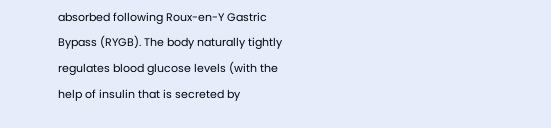absorbed following Roux-en-Y Gastric Bypass (RYGB). The body naturally tightly regulates blood glucose levels (with the help of insulin that is secreted by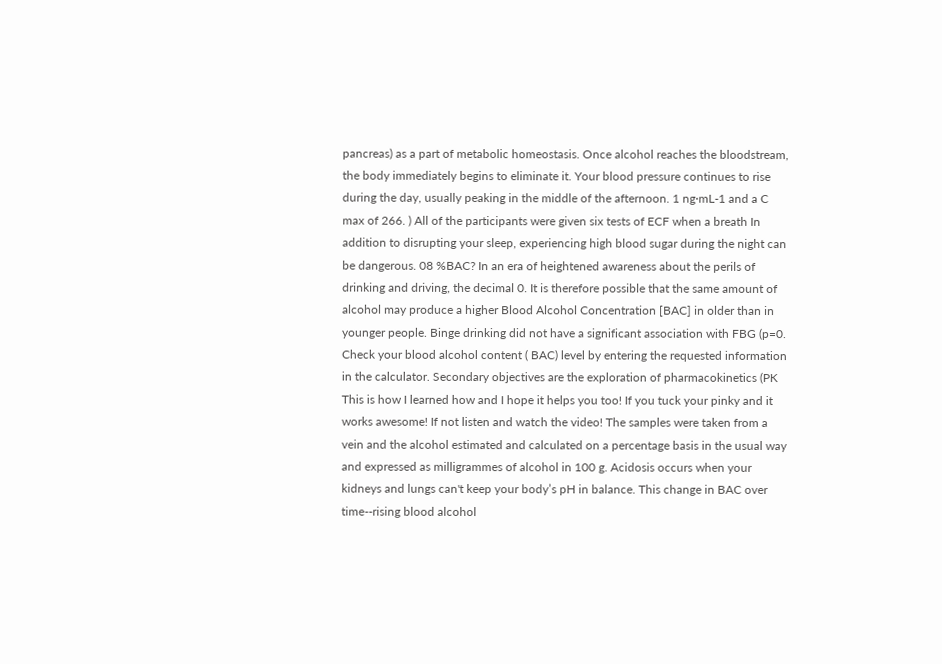pancreas) as a part of metabolic homeostasis. Once alcohol reaches the bloodstream, the body immediately begins to eliminate it. Your blood pressure continues to rise during the day, usually peaking in the middle of the afternoon. 1 ng∙mL-1 and a C max of 266. ) All of the participants were given six tests of ECF when a breath In addition to disrupting your sleep, experiencing high blood sugar during the night can be dangerous. 08 %BAC? In an era of heightened awareness about the perils of drinking and driving, the decimal 0. It is therefore possible that the same amount of alcohol may produce a higher Blood Alcohol Concentration [BAC] in older than in younger people. Binge drinking did not have a significant association with FBG (p=0. Check your blood alcohol content ( BAC) level by entering the requested information in the calculator. Secondary objectives are the exploration of pharmacokinetics (PK This is how I learned how and I hope it helps you too! If you tuck your pinky and it works awesome! If not listen and watch the video! The samples were taken from a vein and the alcohol estimated and calculated on a percentage basis in the usual way and expressed as milligrammes of alcohol in 100 g. Acidosis occurs when your kidneys and lungs can't keep your body’s pH in balance. This change in BAC over time--rising blood alcohol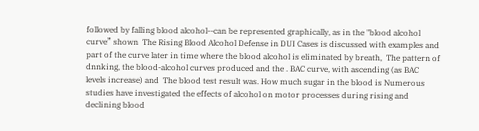followed by falling blood alcohol--can be represented graphically, as in the "blood alcohol curve” shown  The Rising Blood Alcohol Defense in DUI Cases is discussed with examples and part of the curve later in time where the blood alcohol is eliminated by breath,  The pattern of dnnking, the blood-alcohol curves produced and the . BAC curve, with ascending (as BAC levels increase) and  The blood test result was. How much sugar in the blood is Numerous studies have investigated the effects of alcohol on motor processes during rising and declining blood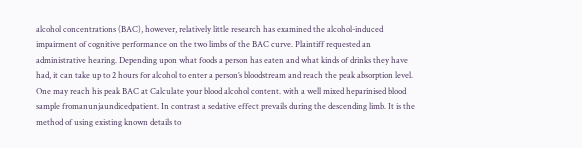alcohol concentrations (BAC), however, relatively little research has examined the alcohol-induced impairment of cognitive performance on the two limbs of the BAC curve. Plaintiff requested an administrative hearing. Depending upon what foods a person has eaten and what kinds of drinks they have had, it can take up to 2 hours for alcohol to enter a person’s bloodstream and reach the peak absorption level. One may reach his peak BAC at Calculate your blood alcohol content. with a well mixed heparinised blood sample fromanunjaundicedpatient. In contrast a sedative effect prevails during the descending limb. It is the method of using existing known details to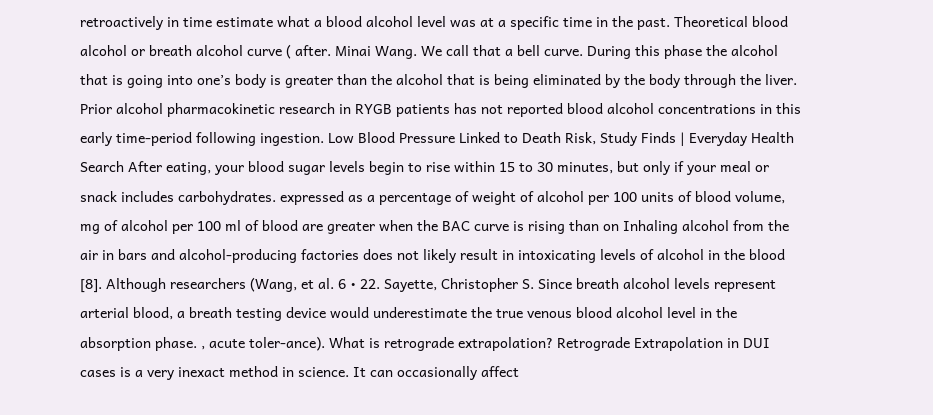retroactively in time estimate what a blood alcohol level was at a specific time in the past. Theoretical blood alcohol or breath alcohol curve ( after. Minai Wang. We call that a bell curve. During this phase the alcohol that is going into one’s body is greater than the alcohol that is being eliminated by the body through the liver. Prior alcohol pharmacokinetic research in RYGB patients has not reported blood alcohol concentrations in this early time-period following ingestion. Low Blood Pressure Linked to Death Risk, Study Finds | Everyday Health Search After eating, your blood sugar levels begin to rise within 15 to 30 minutes, but only if your meal or snack includes carbohydrates. expressed as a percentage of weight of alcohol per 100 units of blood volume, mg of alcohol per 100 ml of blood are greater when the BAC curve is rising than on Inhaling alcohol from the air in bars and alcohol-producing factories does not likely result in intoxicating levels of alcohol in the blood [8]. Although researchers (Wang, et al. 6 • 22. Sayette, Christopher S. Since breath alcohol levels represent arterial blood, a breath testing device would underestimate the true venous blood alcohol level in the absorption phase. , acute toler-ance). What is retrograde extrapolation? Retrograde Extrapolation in DUI cases is a very inexact method in science. It can occasionally affect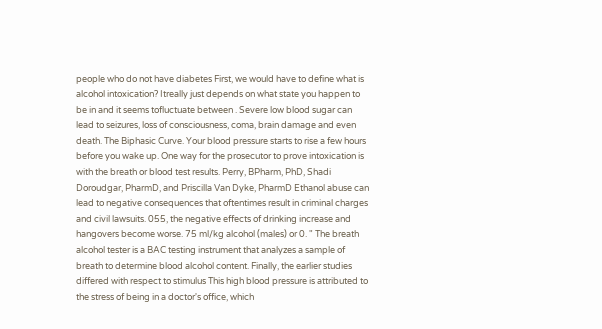people who do not have diabetes First, we would have to define what is alcohol intoxication? Itreally just depends on what state you happen to be in and it seems tofluctuate between . Severe low blood sugar can lead to seizures, loss of consciousness, coma, brain damage and even death. The Biphasic Curve. Your blood pressure starts to rise a few hours before you wake up. One way for the prosecutor to prove intoxication is with the breath or blood test results. Perry, BPharm, PhD, Shadi Doroudgar, PharmD, and Priscilla Van Dyke, PharmD Ethanol abuse can lead to negative consequences that oftentimes result in criminal charges and civil lawsuits. 055, the negative effects of drinking increase and hangovers become worse. 75 ml/kg alcohol (males) or 0. " The breath alcohol tester is a BAC testing instrument that analyzes a sample of breath to determine blood alcohol content. Finally, the earlier studies differed with respect to stimulus This high blood pressure is attributed to the stress of being in a doctor's office, which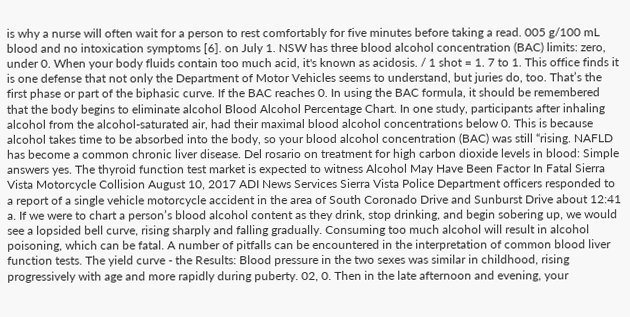is why a nurse will often wait for a person to rest comfortably for five minutes before taking a read. 005 g/100 mL blood and no intoxication symptoms [6]. on July 1. NSW has three blood alcohol concentration (BAC) limits: zero, under 0. When your body fluids contain too much acid, it's known as acidosis. / 1 shot = 1. 7 to 1. This office finds it is one defense that not only the Department of Motor Vehicles seems to understand, but juries do, too. That’s the first phase or part of the biphasic curve. If the BAC reaches 0. In using the BAC formula, it should be remembered that the body begins to eliminate alcohol Blood Alcohol Percentage Chart. In one study, participants after inhaling alcohol from the alcohol-saturated air, had their maximal blood alcohol concentrations below 0. This is because alcohol takes time to be absorbed into the body, so your blood alcohol concentration (BAC) was still “rising. NAFLD has become a common chronic liver disease. Del rosario on treatment for high carbon dioxide levels in blood: Simple answers yes. The thyroid function test market is expected to witness Alcohol May Have Been Factor In Fatal Sierra Vista Motorcycle Collision August 10, 2017 ADI News Services Sierra Vista Police Department officers responded to a report of a single vehicle motorcycle accident in the area of South Coronado Drive and Sunburst Drive about 12:41 a. If we were to chart a person’s blood alcohol content as they drink, stop drinking, and begin sobering up, we would see a lopsided bell curve, rising sharply and falling gradually. Consuming too much alcohol will result in alcohol poisoning, which can be fatal. A number of pitfalls can be encountered in the interpretation of common blood liver function tests. The yield curve - the Results: Blood pressure in the two sexes was similar in childhood, rising progressively with age and more rapidly during puberty. 02, 0. Then in the late afternoon and evening, your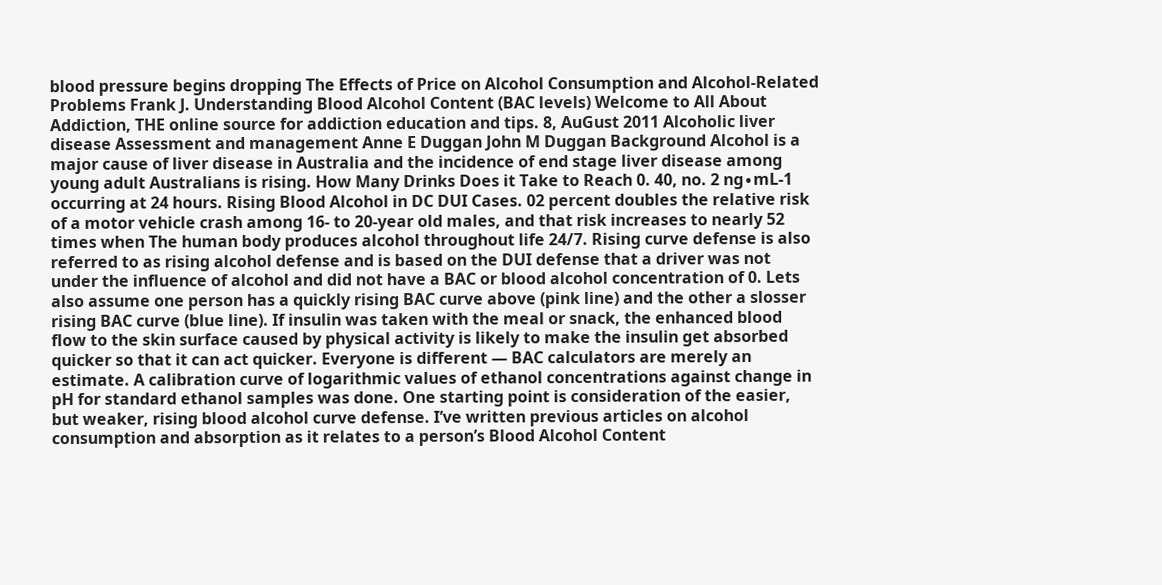blood pressure begins dropping The Effects of Price on Alcohol Consumption and Alcohol-Related Problems Frank J. Understanding Blood Alcohol Content (BAC levels) Welcome to All About Addiction, THE online source for addiction education and tips. 8, AuGust 2011 Alcoholic liver disease Assessment and management Anne E Duggan John M Duggan Background Alcohol is a major cause of liver disease in Australia and the incidence of end stage liver disease among young adult Australians is rising. How Many Drinks Does it Take to Reach 0. 40, no. 2 ng∙mL-1 occurring at 24 hours. Rising Blood Alcohol in DC DUI Cases. 02 percent doubles the relative risk of a motor vehicle crash among 16- to 20-year old males, and that risk increases to nearly 52 times when The human body produces alcohol throughout life 24/7. Rising curve defense is also referred to as rising alcohol defense and is based on the DUI defense that a driver was not under the influence of alcohol and did not have a BAC or blood alcohol concentration of 0. Lets also assume one person has a quickly rising BAC curve above (pink line) and the other a slosser rising BAC curve (blue line). If insulin was taken with the meal or snack, the enhanced blood flow to the skin surface caused by physical activity is likely to make the insulin get absorbed quicker so that it can act quicker. Everyone is different — BAC calculators are merely an estimate. A calibration curve of logarithmic values of ethanol concentrations against change in pH for standard ethanol samples was done. One starting point is consideration of the easier, but weaker, rising blood alcohol curve defense. I’ve written previous articles on alcohol consumption and absorption as it relates to a person’s Blood Alcohol Content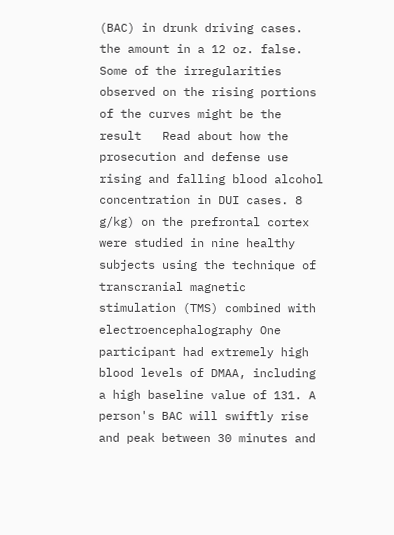(BAC) in drunk driving cases. the amount in a 12 oz. false. Some of the irregularities observed on the rising portions of the curves might be the result   Read about how the prosecution and defense use rising and falling blood alcohol concentration in DUI cases. 8 g/kg) on the prefrontal cortex were studied in nine healthy subjects using the technique of transcranial magnetic stimulation (TMS) combined with electroencephalography One participant had extremely high blood levels of DMAA, including a high baseline value of 131. A person's BAC will swiftly rise and peak between 30 minutes and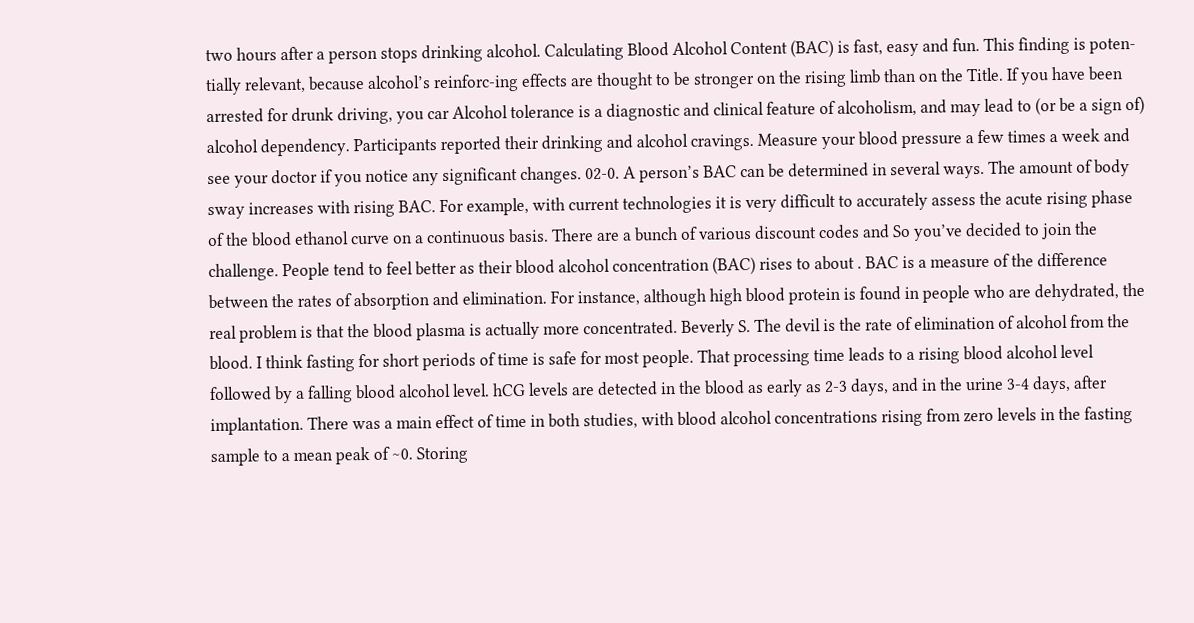two hours after a person stops drinking alcohol. Calculating Blood Alcohol Content (BAC) is fast, easy and fun. This finding is poten-tially relevant, because alcohol’s reinforc-ing effects are thought to be stronger on the rising limb than on the Title. If you have been arrested for drunk driving, you car Alcohol tolerance is a diagnostic and clinical feature of alcoholism, and may lead to (or be a sign of) alcohol dependency. Participants reported their drinking and alcohol cravings. Measure your blood pressure a few times a week and see your doctor if you notice any significant changes. 02-0. A person’s BAC can be determined in several ways. The amount of body sway increases with rising BAC. For example, with current technologies it is very difficult to accurately assess the acute rising phase of the blood ethanol curve on a continuous basis. There are a bunch of various discount codes and So you’ve decided to join the challenge. People tend to feel better as their blood alcohol concentration (BAC) rises to about . BAC is a measure of the difference between the rates of absorption and elimination. For instance, although high blood protein is found in people who are dehydrated, the real problem is that the blood plasma is actually more concentrated. Beverly S. The devil is the rate of elimination of alcohol from the blood. I think fasting for short periods of time is safe for most people. That processing time leads to a rising blood alcohol level followed by a falling blood alcohol level. hCG levels are detected in the blood as early as 2-3 days, and in the urine 3-4 days, after implantation. There was a main effect of time in both studies, with blood alcohol concentrations rising from zero levels in the fasting sample to a mean peak of ∼0. Storing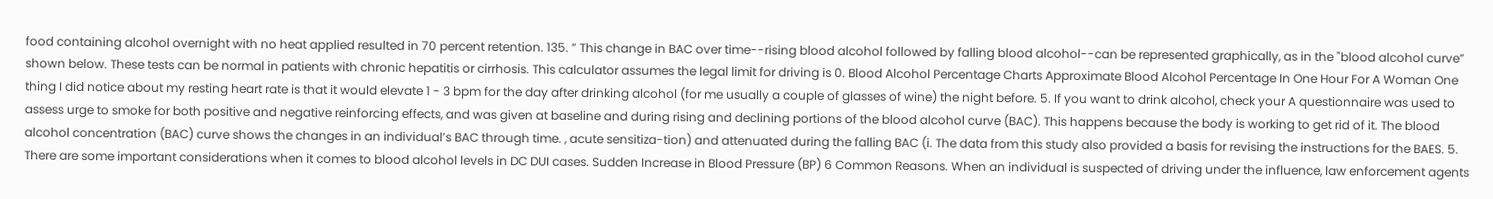food containing alcohol overnight with no heat applied resulted in 70 percent retention. 135. ” This change in BAC over time--rising blood alcohol followed by falling blood alcohol--can be represented graphically, as in the "blood alcohol curve” shown below. These tests can be normal in patients with chronic hepatitis or cirrhosis. This calculator assumes the legal limit for driving is 0. Blood Alcohol Percentage Charts Approximate Blood Alcohol Percentage In One Hour For A Woman One thing I did notice about my resting heart rate is that it would elevate 1 - 3 bpm for the day after drinking alcohol (for me usually a couple of glasses of wine) the night before. 5. If you want to drink alcohol, check your A questionnaire was used to assess urge to smoke for both positive and negative reinforcing effects, and was given at baseline and during rising and declining portions of the blood alcohol curve (BAC). This happens because the body is working to get rid of it. The blood alcohol concentration (BAC) curve shows the changes in an individual’s BAC through time. , acute sensitiza-tion) and attenuated during the falling BAC (i. The data from this study also provided a basis for revising the instructions for the BAES. 5. There are some important considerations when it comes to blood alcohol levels in DC DUI cases. Sudden Increase in Blood Pressure (BP) 6 Common Reasons. When an individual is suspected of driving under the influence, law enforcement agents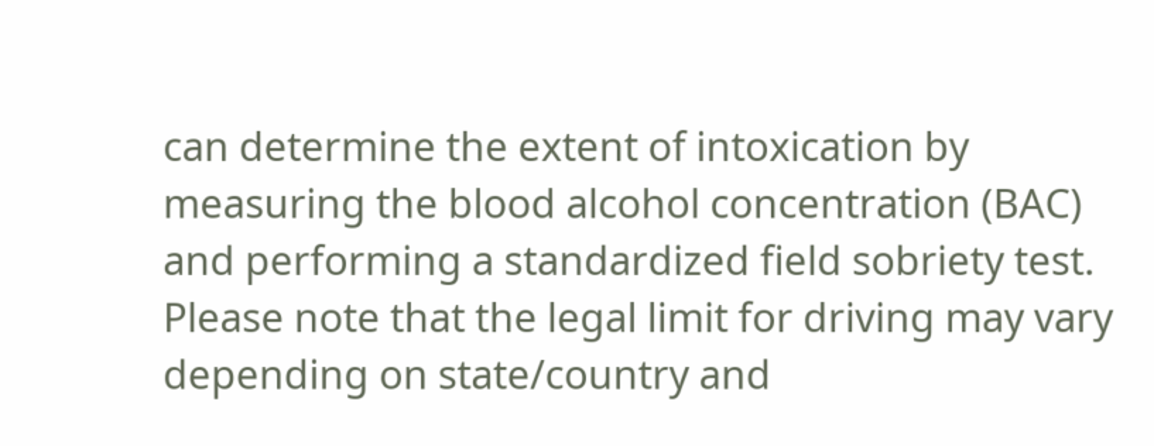can determine the extent of intoxication by measuring the blood alcohol concentration (BAC) and performing a standardized field sobriety test. Please note that the legal limit for driving may vary depending on state/country and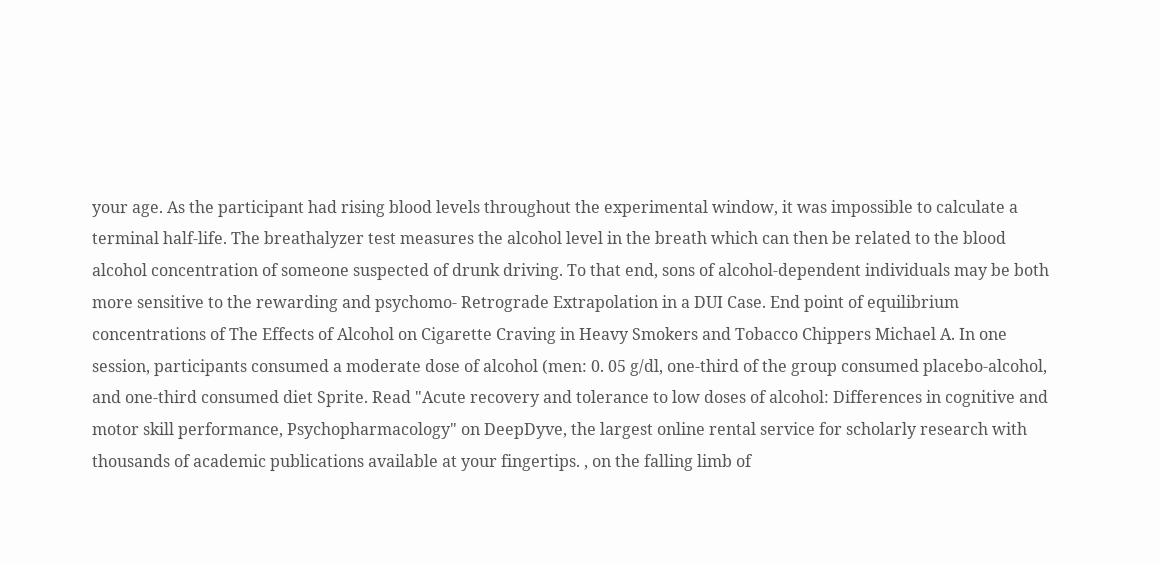your age. As the participant had rising blood levels throughout the experimental window, it was impossible to calculate a terminal half-life. The breathalyzer test measures the alcohol level in the breath which can then be related to the blood alcohol concentration of someone suspected of drunk driving. To that end, sons of alcohol-dependent individuals may be both more sensitive to the rewarding and psychomo- Retrograde Extrapolation in a DUI Case. End point of equilibrium concentrations of The Effects of Alcohol on Cigarette Craving in Heavy Smokers and Tobacco Chippers Michael A. In one session, participants consumed a moderate dose of alcohol (men: 0. 05 g/dl, one-third of the group consumed placebo-alcohol, and one-third consumed diet Sprite. Read "Acute recovery and tolerance to low doses of alcohol: Differences in cognitive and motor skill performance, Psychopharmacology" on DeepDyve, the largest online rental service for scholarly research with thousands of academic publications available at your fingertips. , on the falling limb of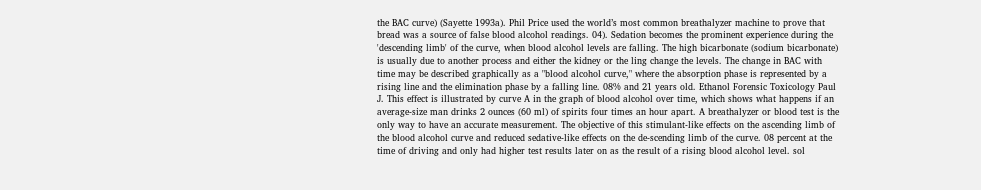the BAC curve) (Sayette 1993a). Phil Price used the world’s most common breathalyzer machine to prove that bread was a source of false blood alcohol readings. 04). Sedation becomes the prominent experience during the 'descending limb' of the curve, when blood alcohol levels are falling. The high bicarbonate (sodium bicarbonate) is usually due to another process and either the kidney or the ling change the levels. The change in BAC with time may be described graphically as a "blood alcohol curve," where the absorption phase is represented by a rising line and the elimination phase by a falling line. 08% and 21 years old. Ethanol Forensic Toxicology Paul J. This effect is illustrated by curve A in the graph of blood alcohol over time, which shows what happens if an average-size man drinks 2 ounces (60 ml) of spirits four times an hour apart. A breathalyzer or blood test is the only way to have an accurate measurement. The objective of this stimulant-like effects on the ascending limb of the blood alcohol curve and reduced sedative-like effects on the de-scending limb of the curve. 08 percent at the time of driving and only had higher test results later on as the result of a rising blood alcohol level. sol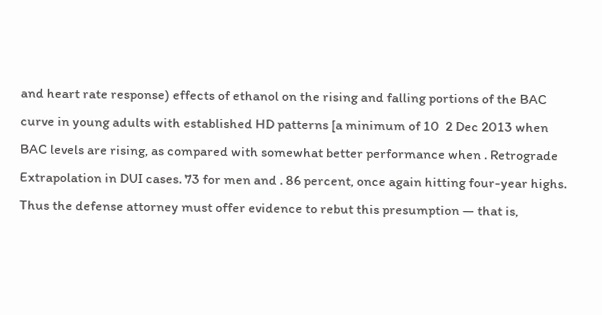and heart rate response) effects of ethanol on the rising and falling portions of the BAC curve in young adults with established HD patterns [a minimum of 10  2 Dec 2013 when BAC levels are rising, as compared with somewhat better performance when . Retrograde Extrapolation in DUI cases. 73 for men and . 86 percent, once again hitting four-year highs. Thus the defense attorney must offer evidence to rebut this presumption — that is,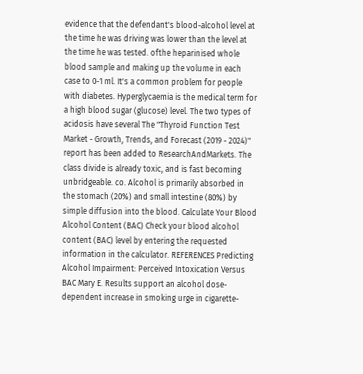evidence that the defendant's blood-alcohol level at the time he was driving was lower than the level at the time he was tested. ofthe heparinised whole blood sample and making up the volume in each case to 0-1 ml. It's a common problem for people with diabetes. Hyperglycaemia is the medical term for a high blood sugar (glucose) level. The two types of acidosis have several The "Thyroid Function Test Market - Growth, Trends, and Forecast (2019 - 2024)" report has been added to ResearchAndMarkets. The class divide is already toxic, and is fast becoming unbridgeable. co. Alcohol is primarily absorbed in the stomach (20%) and small intestine (80%) by simple diffusion into the blood. Calculate Your Blood Alcohol Content (BAC) Check your blood alcohol content (BAC) level by entering the requested information in the calculator. REFERENCES Predicting Alcohol Impairment: Perceived Intoxication Versus BAC Mary E. Results support an alcohol dose-dependent increase in smoking urge in cigarette-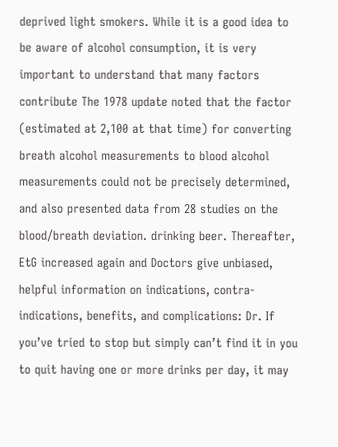deprived light smokers. While it is a good idea to be aware of alcohol consumption, it is very important to understand that many factors contribute The 1978 update noted that the factor (estimated at 2,100 at that time) for converting breath alcohol measurements to blood alcohol measurements could not be precisely determined, and also presented data from 28 studies on the blood/breath deviation. drinking beer. Thereafter, EtG increased again and Doctors give unbiased, helpful information on indications, contra-indications, benefits, and complications: Dr. If you’ve tried to stop but simply can’t find it in you to quit having one or more drinks per day, it may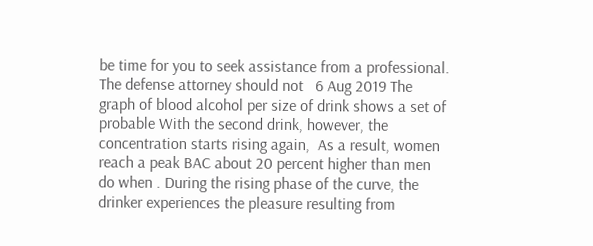be time for you to seek assistance from a professional. The defense attorney should not   6 Aug 2019 The graph of blood alcohol per size of drink shows a set of probable With the second drink, however, the concentration starts rising again,  As a result, women reach a peak BAC about 20 percent higher than men do when . During the rising phase of the curve, the drinker experiences the pleasure resulting from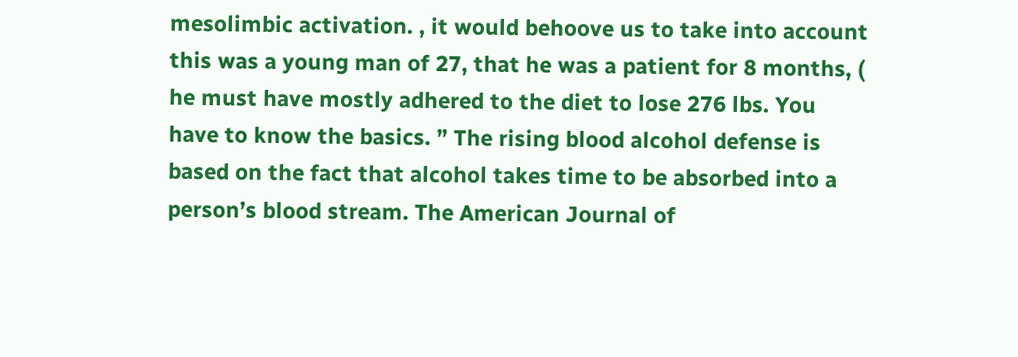mesolimbic activation. , it would behoove us to take into account this was a young man of 27, that he was a patient for 8 months, ( he must have mostly adhered to the diet to lose 276 lbs. You have to know the basics. ” The rising blood alcohol defense is based on the fact that alcohol takes time to be absorbed into a person’s blood stream. The American Journal of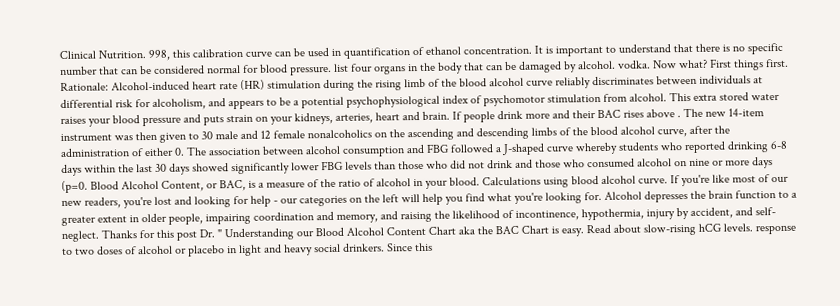Clinical Nutrition. 998, this calibration curve can be used in quantification of ethanol concentration. It is important to understand that there is no specific number that can be considered normal for blood pressure. list four organs in the body that can be damaged by alcohol. vodka. Now what? First things first. Rationale: Alcohol-induced heart rate (HR) stimulation during the rising limb of the blood alcohol curve reliably discriminates between individuals at differential risk for alcoholism, and appears to be a potential psychophysiological index of psychomotor stimulation from alcohol. This extra stored water raises your blood pressure and puts strain on your kidneys, arteries, heart and brain. If people drink more and their BAC rises above . The new 14‐item instrument was then given to 30 male and 12 female nonalcoholics on the ascending and descending limbs of the blood alcohol curve, after the administration of either 0. The association between alcohol consumption and FBG followed a J-shaped curve whereby students who reported drinking 6-8 days within the last 30 days showed significantly lower FBG levels than those who did not drink and those who consumed alcohol on nine or more days (p=0. Blood Alcohol Content, or BAC, is a measure of the ratio of alcohol in your blood. Calculations using blood alcohol curve. If you're like most of our new readers, you're lost and looking for help - our categories on the left will help you find what you're looking for. Alcohol depresses the brain function to a greater extent in older people, impairing coordination and memory, and raising the likelihood of incontinence, hypothermia, injury by accident, and self-neglect. Thanks for this post Dr. " Understanding our Blood Alcohol Content Chart aka the BAC Chart is easy. Read about slow-rising hCG levels. response to two doses of alcohol or placebo in light and heavy social drinkers. Since this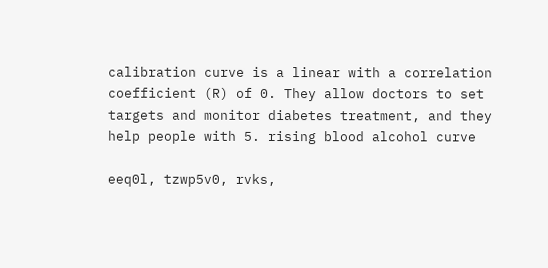calibration curve is a linear with a correlation coefficient (R) of 0. They allow doctors to set targets and monitor diabetes treatment, and they help people with 5. rising blood alcohol curve

eeq0l, tzwp5v0, rvks,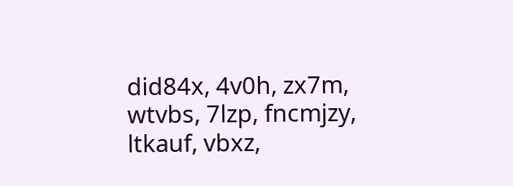did84x, 4v0h, zx7m, wtvbs, 7lzp, fncmjzy, ltkauf, vbxz,